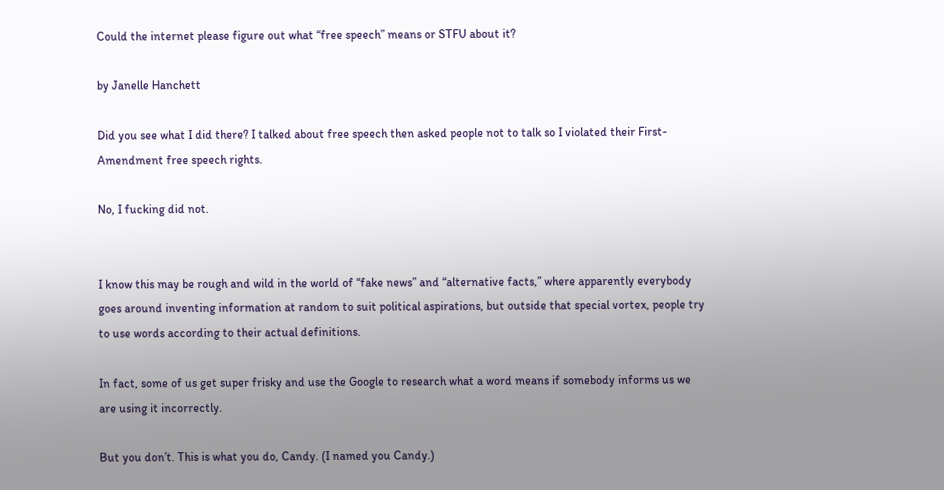Could the internet please figure out what “free speech” means or STFU about it?

by Janelle Hanchett

Did you see what I did there? I talked about free speech then asked people not to talk so I violated their First-Amendment free speech rights.

No, I fucking did not.


I know this may be rough and wild in the world of “fake news” and “alternative facts,” where apparently everybody goes around inventing information at random to suit political aspirations, but outside that special vortex, people try to use words according to their actual definitions.

In fact, some of us get super frisky and use the Google to research what a word means if somebody informs us we are using it incorrectly.

But you don’t. This is what you do, Candy. (I named you Candy.)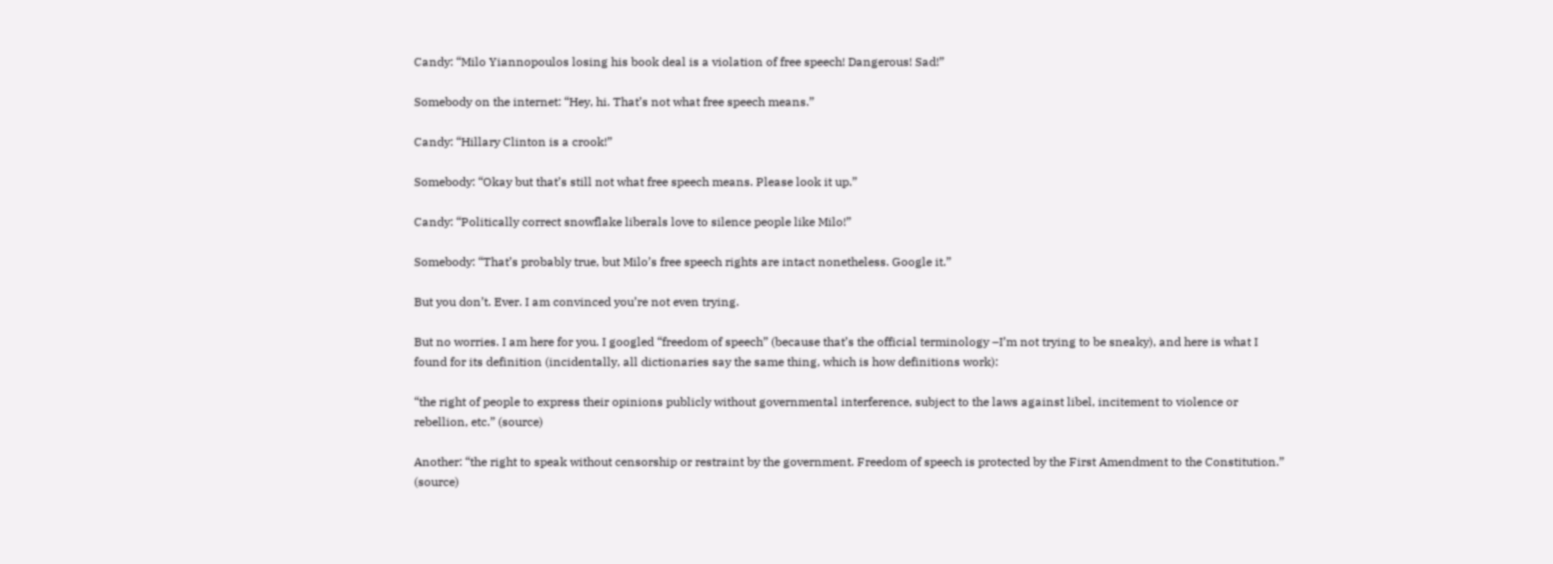Candy: “Milo Yiannopoulos losing his book deal is a violation of free speech! Dangerous! Sad!”

Somebody on the internet: “Hey, hi. That’s not what free speech means.”

Candy: “Hillary Clinton is a crook!”

Somebody: “Okay but that’s still not what free speech means. Please look it up.”

Candy: “Politically correct snowflake liberals love to silence people like Milo!”

Somebody: “That’s probably true, but Milo’s free speech rights are intact nonetheless. Google it.”

But you don’t. Ever. I am convinced you’re not even trying.

But no worries. I am here for you. I googled “freedom of speech” (because that’s the official terminology –I’m not trying to be sneaky), and here is what I found for its definition (incidentally, all dictionaries say the same thing, which is how definitions work):

“the right of people to express their opinions publicly without governmental interference, subject to the laws against libel, incitement to violence or rebellion, etc.” (source)

Another: “the right to speak without censorship or restraint by the government. Freedom of speech is protected by the First Amendment to the Constitution.” (source)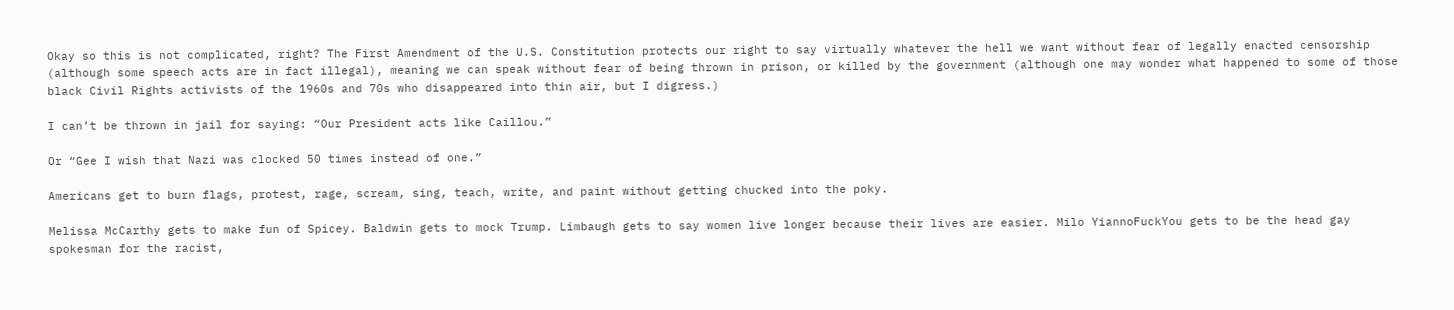Okay so this is not complicated, right? The First Amendment of the U.S. Constitution protects our right to say virtually whatever the hell we want without fear of legally enacted censorship (although some speech acts are in fact illegal), meaning we can speak without fear of being thrown in prison, or killed by the government (although one may wonder what happened to some of those black Civil Rights activists of the 1960s and 70s who disappeared into thin air, but I digress.)

I can’t be thrown in jail for saying: “Our President acts like Caillou.”

Or “Gee I wish that Nazi was clocked 50 times instead of one.”

Americans get to burn flags, protest, rage, scream, sing, teach, write, and paint without getting chucked into the poky.

Melissa McCarthy gets to make fun of Spicey. Baldwin gets to mock Trump. Limbaugh gets to say women live longer because their lives are easier. Milo YiannoFuckYou gets to be the head gay spokesman for the racist,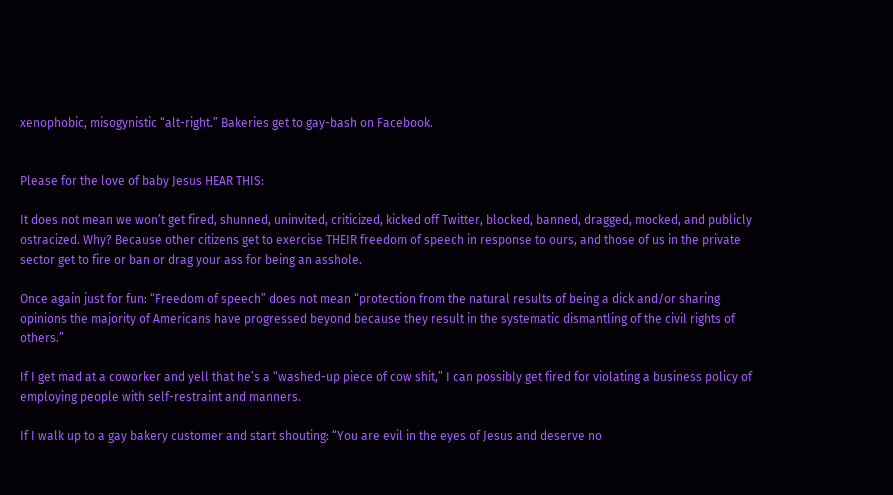xenophobic, misogynistic “alt-right.” Bakeries get to gay-bash on Facebook.


Please for the love of baby Jesus HEAR THIS:

It does not mean we won’t get fired, shunned, uninvited, criticized, kicked off Twitter, blocked, banned, dragged, mocked, and publicly ostracized. Why? Because other citizens get to exercise THEIR freedom of speech in response to ours, and those of us in the private sector get to fire or ban or drag your ass for being an asshole.

Once again just for fun: “Freedom of speech” does not mean “protection from the natural results of being a dick and/or sharing opinions the majority of Americans have progressed beyond because they result in the systematic dismantling of the civil rights of others.”

If I get mad at a coworker and yell that he’s a “washed-up piece of cow shit,” I can possibly get fired for violating a business policy of employing people with self-restraint and manners.

If I walk up to a gay bakery customer and start shouting: “You are evil in the eyes of Jesus and deserve no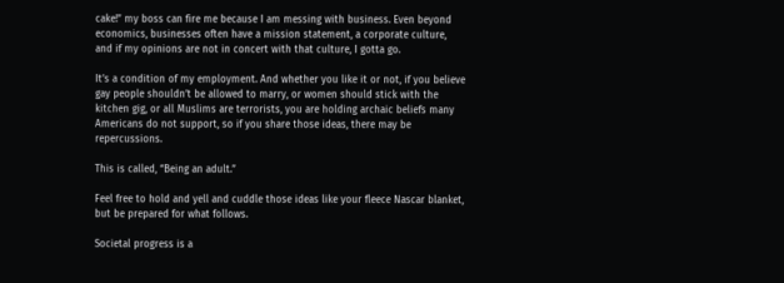cake!” my boss can fire me because I am messing with business. Even beyond economics, businesses often have a mission statement, a corporate culture, and if my opinions are not in concert with that culture, I gotta go.

It’s a condition of my employment. And whether you like it or not, if you believe gay people shouldn’t be allowed to marry, or women should stick with the kitchen gig, or all Muslims are terrorists, you are holding archaic beliefs many Americans do not support, so if you share those ideas, there may be repercussions.

This is called, “Being an adult.”

Feel free to hold and yell and cuddle those ideas like your fleece Nascar blanket, but be prepared for what follows.

Societal progress is a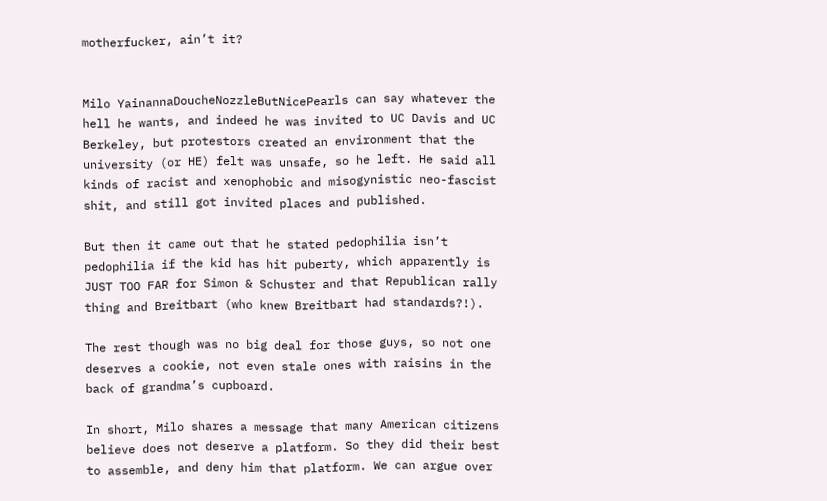motherfucker, ain’t it?


Milo YainannaDoucheNozzleButNicePearls can say whatever the hell he wants, and indeed he was invited to UC Davis and UC Berkeley, but protestors created an environment that the university (or HE) felt was unsafe, so he left. He said all kinds of racist and xenophobic and misogynistic neo-fascist shit, and still got invited places and published.

But then it came out that he stated pedophilia isn’t pedophilia if the kid has hit puberty, which apparently is JUST TOO FAR for Simon & Schuster and that Republican rally thing and Breitbart (who knew Breitbart had standards?!).

The rest though was no big deal for those guys, so not one deserves a cookie, not even stale ones with raisins in the back of grandma’s cupboard.

In short, Milo shares a message that many American citizens believe does not deserve a platform. So they did their best to assemble, and deny him that platform. We can argue over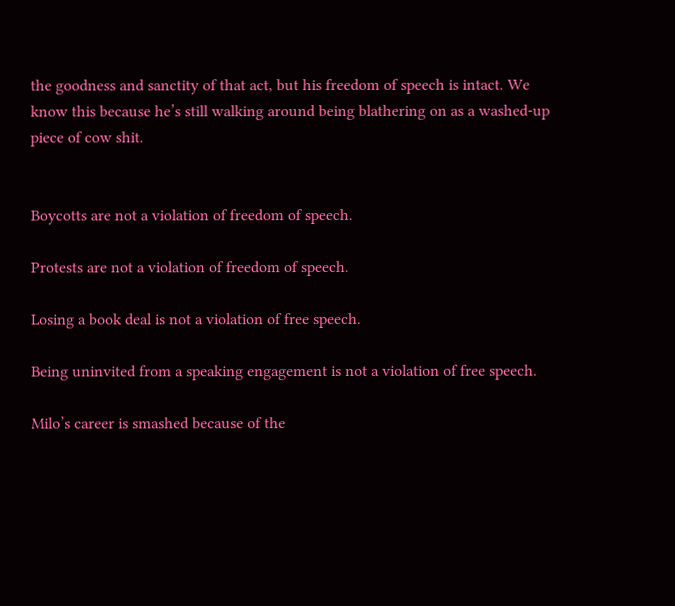the goodness and sanctity of that act, but his freedom of speech is intact. We know this because he’s still walking around being blathering on as a washed-up piece of cow shit.


Boycotts are not a violation of freedom of speech.

Protests are not a violation of freedom of speech.

Losing a book deal is not a violation of free speech.

Being uninvited from a speaking engagement is not a violation of free speech.

Milo’s career is smashed because of the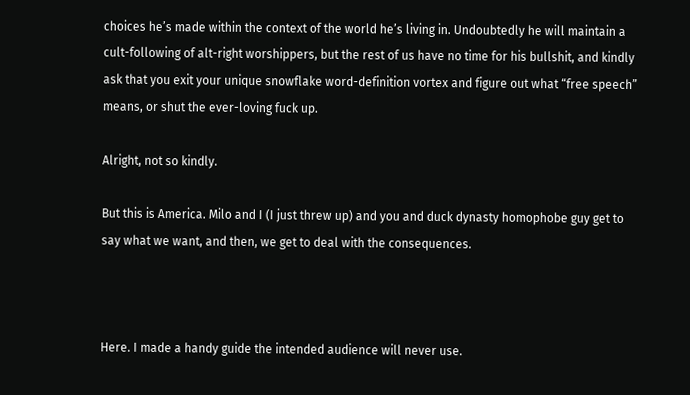choices he’s made within the context of the world he’s living in. Undoubtedly he will maintain a cult-following of alt-right worshippers, but the rest of us have no time for his bullshit, and kindly ask that you exit your unique snowflake word-definition vortex and figure out what “free speech” means, or shut the ever-loving fuck up.

Alright, not so kindly.

But this is America. Milo and I (I just threw up) and you and duck dynasty homophobe guy get to say what we want, and then, we get to deal with the consequences.



Here. I made a handy guide the intended audience will never use.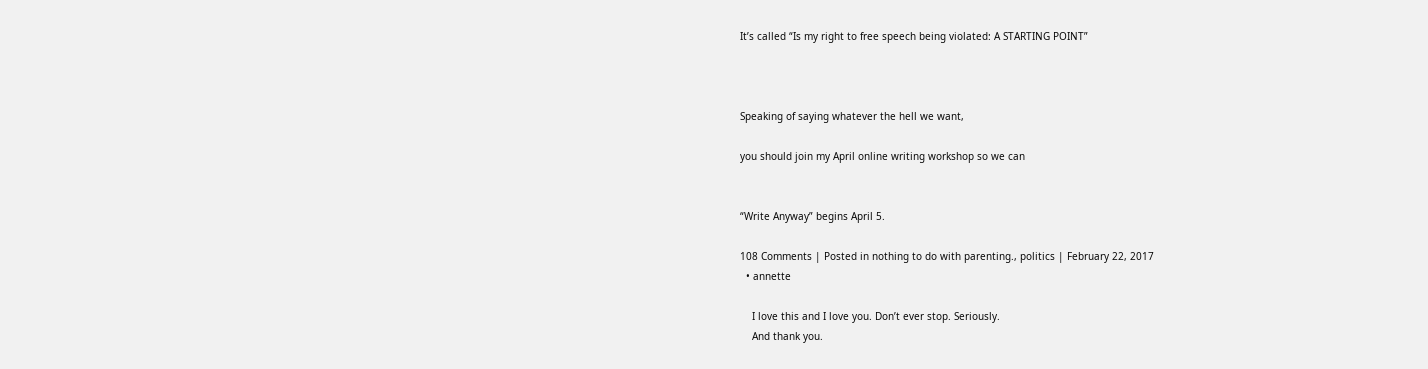It’s called “Is my right to free speech being violated: A STARTING POINT”



Speaking of saying whatever the hell we want,

you should join my April online writing workshop so we can


“Write Anyway” begins April 5.

108 Comments | Posted in nothing to do with parenting., politics | February 22, 2017
  • annette

    I love this and I love you. Don’t ever stop. Seriously.
    And thank you.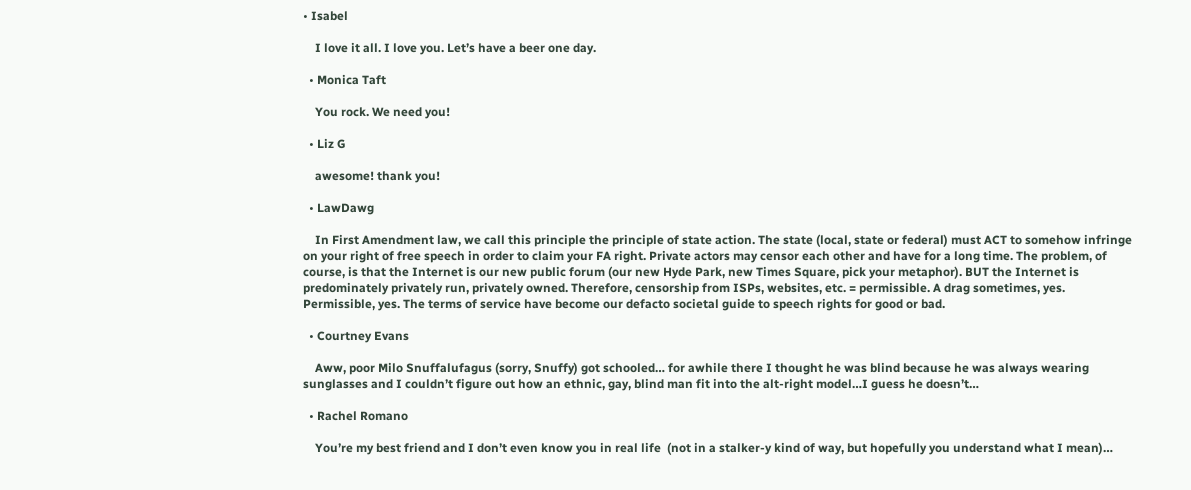• Isabel

    I love it all. I love you. Let’s have a beer one day.

  • Monica Taft

    You rock. We need you!

  • Liz G

    awesome! thank you!

  • LawDawg

    In First Amendment law, we call this principle the principle of state action. The state (local, state or federal) must ACT to somehow infringe on your right of free speech in order to claim your FA right. Private actors may censor each other and have for a long time. The problem, of course, is that the Internet is our new public forum (our new Hyde Park, new Times Square, pick your metaphor). BUT the Internet is predominately privately run, privately owned. Therefore, censorship from ISPs, websites, etc. = permissible. A drag sometimes, yes. Permissible, yes. The terms of service have become our defacto societal guide to speech rights for good or bad.

  • Courtney Evans

    Aww, poor Milo Snuffalufagus (sorry, Snuffy) got schooled… for awhile there I thought he was blind because he was always wearing sunglasses and I couldn’t figure out how an ethnic, gay, blind man fit into the alt-right model…I guess he doesn’t…

  • Rachel Romano

    You’re my best friend and I don’t even know you in real life  (not in a stalker-y kind of way, but hopefully you understand what I mean)…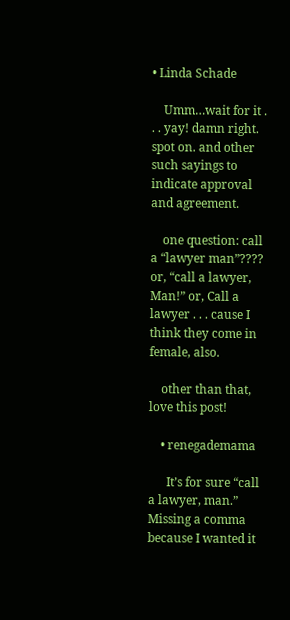• Linda Schade

    Umm…wait for it . . . yay! damn right. spot on. and other such sayings to indicate approval and agreement.

    one question: call a “lawyer man”???? or, “call a lawyer, Man!” or, Call a lawyer . . . cause I think they come in female, also.

    other than that, love this post!

    • renegademama

      It’s for sure “call a lawyer, man.” Missing a comma because I wanted it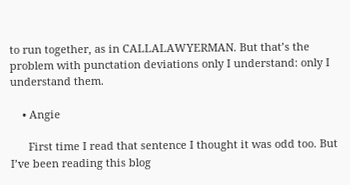to run together, as in CALLALAWYERMAN. But that’s the problem with punctation deviations only I understand: only I understand them.

    • Angie

      First time I read that sentence I thought it was odd too. But I’ve been reading this blog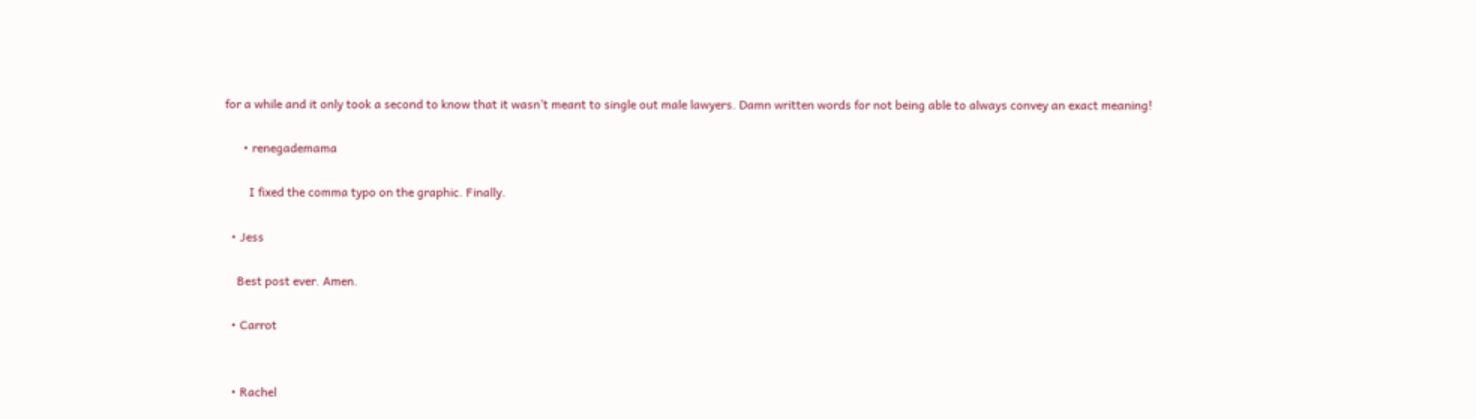for a while and it only took a second to know that it wasn’t meant to single out male lawyers. Damn written words for not being able to always convey an exact meaning!

      • renegademama

        I fixed the comma typo on the graphic. Finally.

  • Jess

    Best post ever. Amen.

  • Carrot


  • Rachel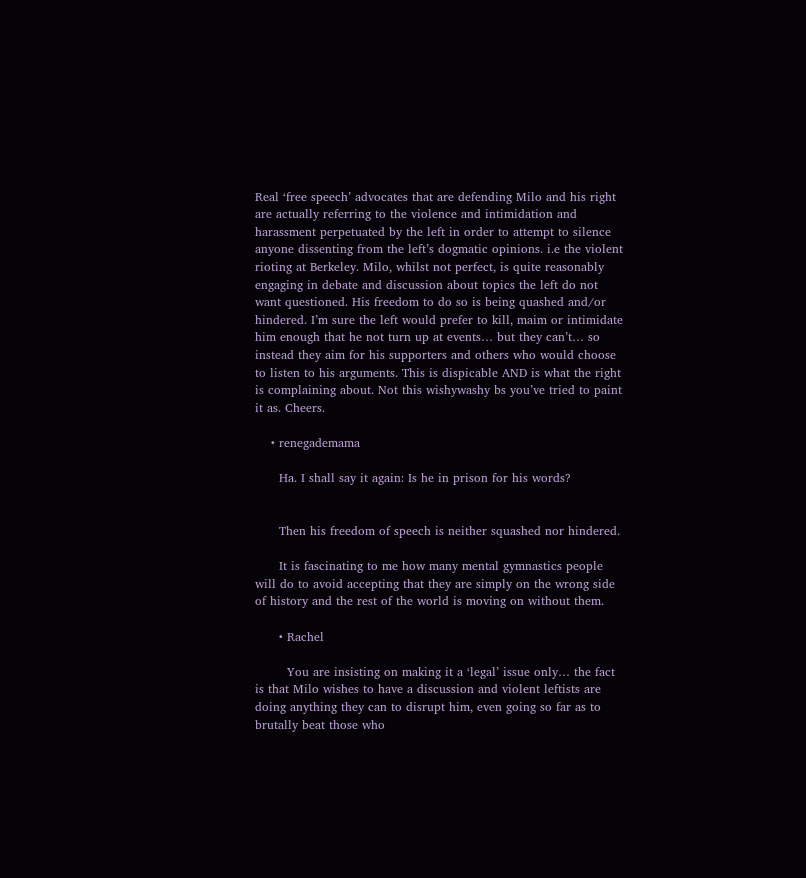Real ‘free speech’ advocates that are defending Milo and his right are actually referring to the violence and intimidation and harassment perpetuated by the left in order to attempt to silence anyone dissenting from the left’s dogmatic opinions. i.e the violent rioting at Berkeley. Milo, whilst not perfect, is quite reasonably engaging in debate and discussion about topics the left do not want questioned. His freedom to do so is being quashed and/or hindered. I’m sure the left would prefer to kill, maim or intimidate him enough that he not turn up at events… but they can’t… so instead they aim for his supporters and others who would choose to listen to his arguments. This is dispicable AND is what the right is complaining about. Not this wishywashy bs you’ve tried to paint it as. Cheers.

    • renegademama

      Ha. I shall say it again: Is he in prison for his words?


      Then his freedom of speech is neither squashed nor hindered.

      It is fascinating to me how many mental gymnastics people will do to avoid accepting that they are simply on the wrong side of history and the rest of the world is moving on without them.

      • Rachel

        You are insisting on making it a ‘legal’ issue only… the fact is that Milo wishes to have a discussion and violent leftists are doing anything they can to disrupt him, even going so far as to brutally beat those who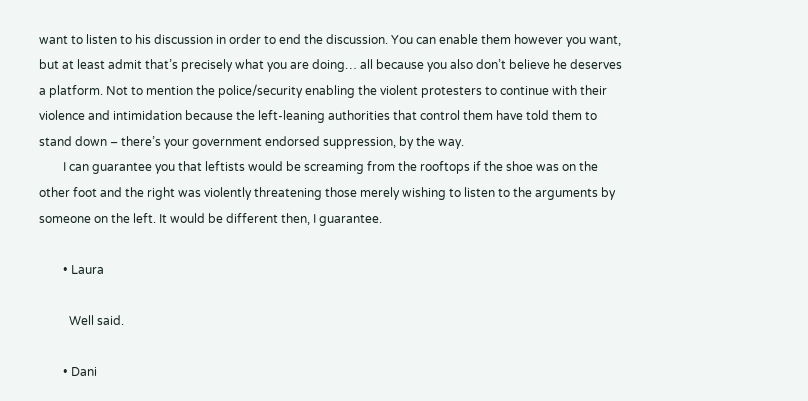want to listen to his discussion in order to end the discussion. You can enable them however you want, but at least admit that’s precisely what you are doing… all because you also don’t believe he deserves a platform. Not to mention the police/security enabling the violent protesters to continue with their violence and intimidation because the left-leaning authorities that control them have told them to stand down – there’s your government endorsed suppression, by the way.
        I can guarantee you that leftists would be screaming from the rooftops if the shoe was on the other foot and the right was violently threatening those merely wishing to listen to the arguments by someone on the left. It would be different then, I guarantee.

        • Laura

          Well said.

        • Dani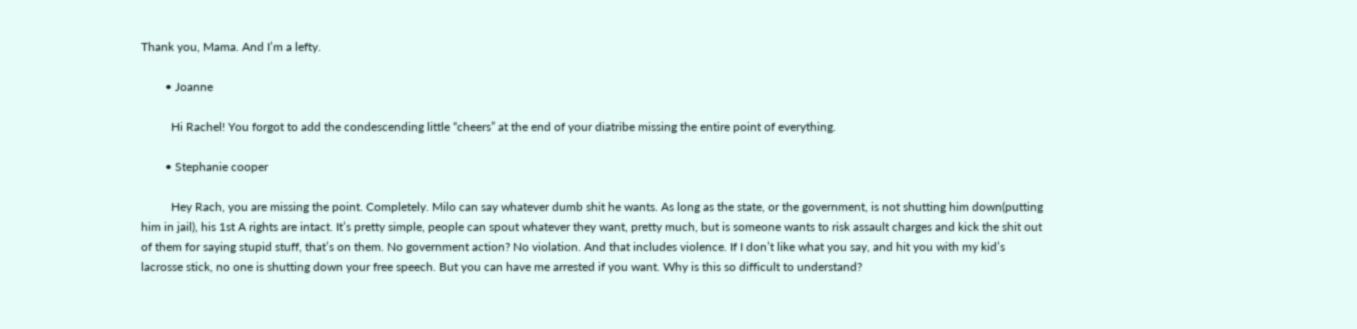Thank you, Mama. And I’m a lefty.

        • Joanne

          Hi Rachel! You forgot to add the condescending little “cheers” at the end of your diatribe missing the entire point of everything.

        • Stephanie cooper

          Hey Rach, you are missing the point. Completely. Milo can say whatever dumb shit he wants. As long as the state, or the government, is not shutting him down(putting him in jail), his 1st A rights are intact. It’s pretty simple, people can spout whatever they want, pretty much, but is someone wants to risk assault charges and kick the shit out of them for saying stupid stuff, that’s on them. No government action? No violation. And that includes violence. If I don’t like what you say, and hit you with my kid’s lacrosse stick, no one is shutting down your free speech. But you can have me arrested if you want. Why is this so difficult to understand?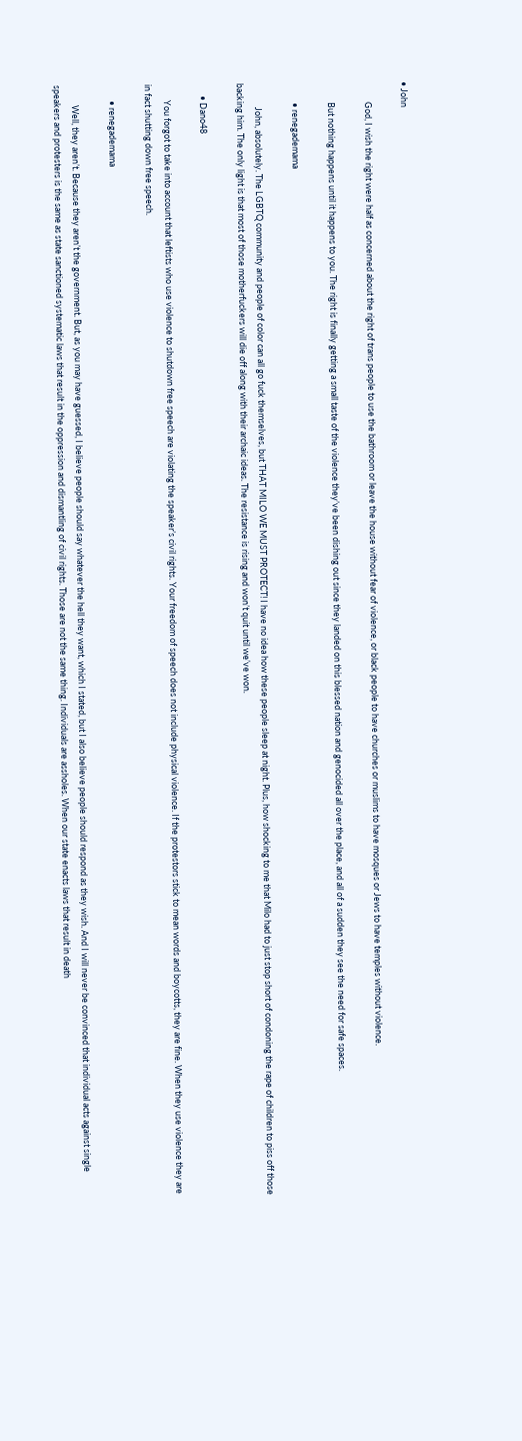• John

          God, I wish the right were half as concerned about the right of trans people to use the bathroom or leave the house without fear of violence, or black people to have churches or muslims to have mosques or Jews to have temples without violence.

          But nothing happens until it happens to you. The right is finally getting a small taste of the violence they’ve been dishing out since they landed on this blessed nation and genocided all over the place, and all of a sudden they see the need for safe spaces.

          • renegademama

            John, absolutely. The LGBTQ community and people of color can all go fuck themselves, but THAT MILO WE MUST PROTECT! I have no idea how these people sleep at night. Plus, how shocking to me that Milo had to just stop short of condoning the rape of children to piss off those backing him. The only light is that most of those motherfuckers will die off along with their archaic ideas. The resistance is rising and won’t quit until we’ve won.

      • Dano48

        You forgot to take into account that leftists who use violence to shutdown free speech are violating the speaker’s civil rights. Your freedom of speech does not include physical violence. If the protestors stick to mean words and boycotts, they are fine. When they use violence they are in fact shutting down free speech.

        • renegademama

          Well, they aren’t. Because they aren’t the government. But, as you may have guessed, I believe people should say whatever the hell they want, which I stated, but I also believe people should respond as they wish. And I will never be convinced that individual acts against single speakers and protesters is the same as state sanctioned systematic laws that result in the oppression and dismantling of civil rights. Those are not the same thing. Individuals are assholes. When our state enacts laws that result in death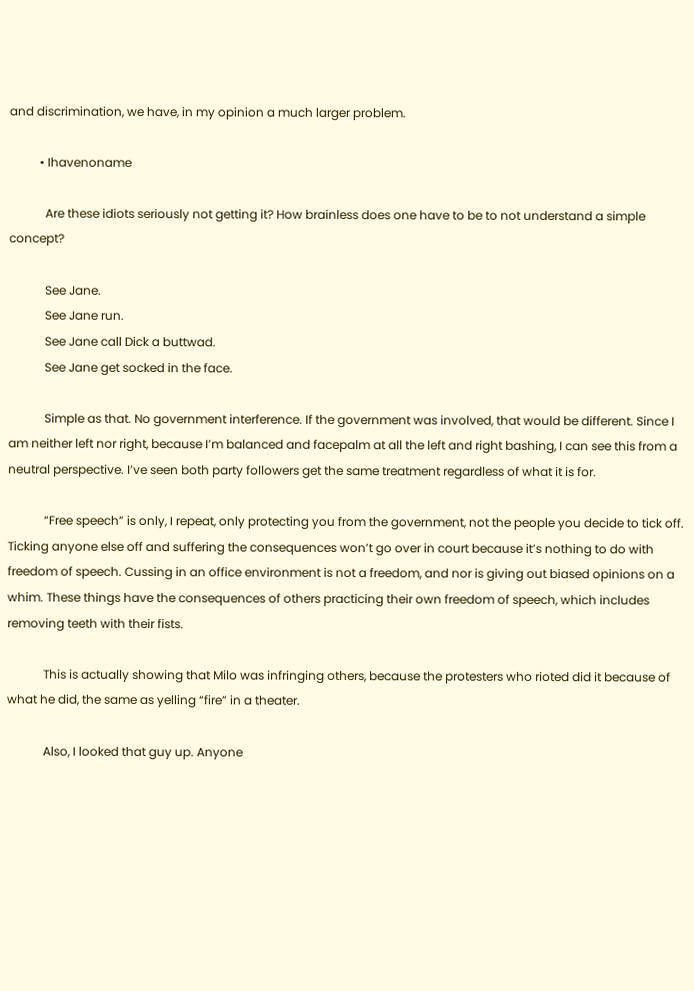and discrimination, we have, in my opinion a much larger problem.

          • Ihavenoname

            Are these idiots seriously not getting it? How brainless does one have to be to not understand a simple concept?

            See Jane.
            See Jane run.
            See Jane call Dick a buttwad.
            See Jane get socked in the face.

            Simple as that. No government interference. If the government was involved, that would be different. Since I am neither left nor right, because I’m balanced and facepalm at all the left and right bashing, I can see this from a neutral perspective. I’ve seen both party followers get the same treatment regardless of what it is for.

            “Free speech” is only, I repeat, only protecting you from the government, not the people you decide to tick off. Ticking anyone else off and suffering the consequences won’t go over in court because it’s nothing to do with freedom of speech. Cussing in an office environment is not a freedom, and nor is giving out biased opinions on a whim. These things have the consequences of others practicing their own freedom of speech, which includes removing teeth with their fists.

            This is actually showing that Milo was infringing others, because the protesters who rioted did it because of what he did, the same as yelling “fire” in a theater.

            Also, I looked that guy up. Anyone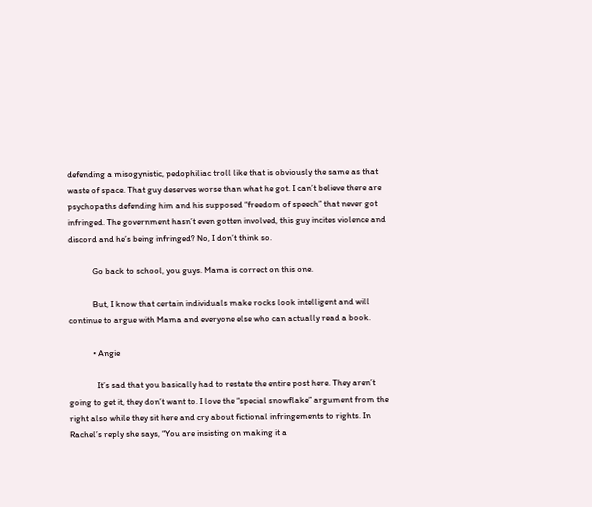defending a misogynistic, pedophiliac troll like that is obviously the same as that waste of space. That guy deserves worse than what he got. I can’t believe there are psychopaths defending him and his supposed “freedom of speech” that never got infringed. The government hasn’t even gotten involved, this guy incites violence and discord and he’s being infringed? No, I don’t think so.

            Go back to school, you guys. Mama is correct on this one.

            But, I know that certain individuals make rocks look intelligent and will continue to argue with Mama and everyone else who can actually read a book.

            • Angie

              It’s sad that you basically had to restate the entire post here. They aren’t going to get it, they don’t want to. I love the “special snowflake” argument from the right also while they sit here and cry about fictional infringements to rights. In Rachel’s reply she says, “You are insisting on making it a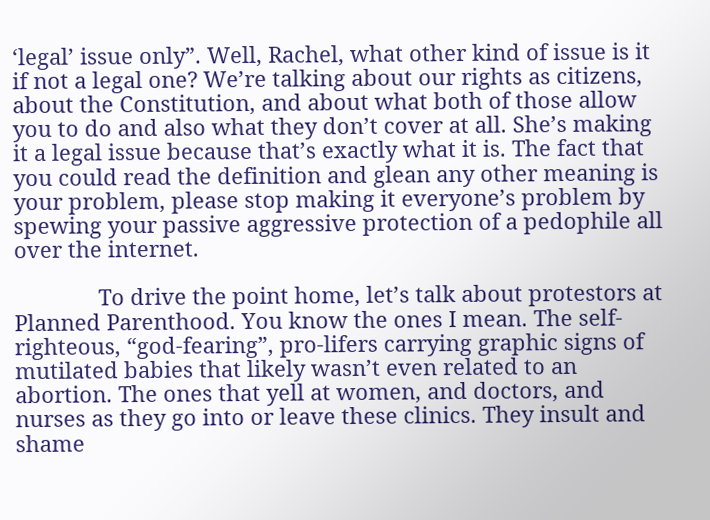‘legal’ issue only”. Well, Rachel, what other kind of issue is it if not a legal one? We’re talking about our rights as citizens, about the Constitution, and about what both of those allow you to do and also what they don’t cover at all. She’s making it a legal issue because that’s exactly what it is. The fact that you could read the definition and glean any other meaning is your problem, please stop making it everyone’s problem by spewing your passive aggressive protection of a pedophile all over the internet.

              To drive the point home, let’s talk about protestors at Planned Parenthood. You know the ones I mean. The self-righteous, “god-fearing”, pro-lifers carrying graphic signs of mutilated babies that likely wasn’t even related to an abortion. The ones that yell at women, and doctors, and nurses as they go into or leave these clinics. They insult and shame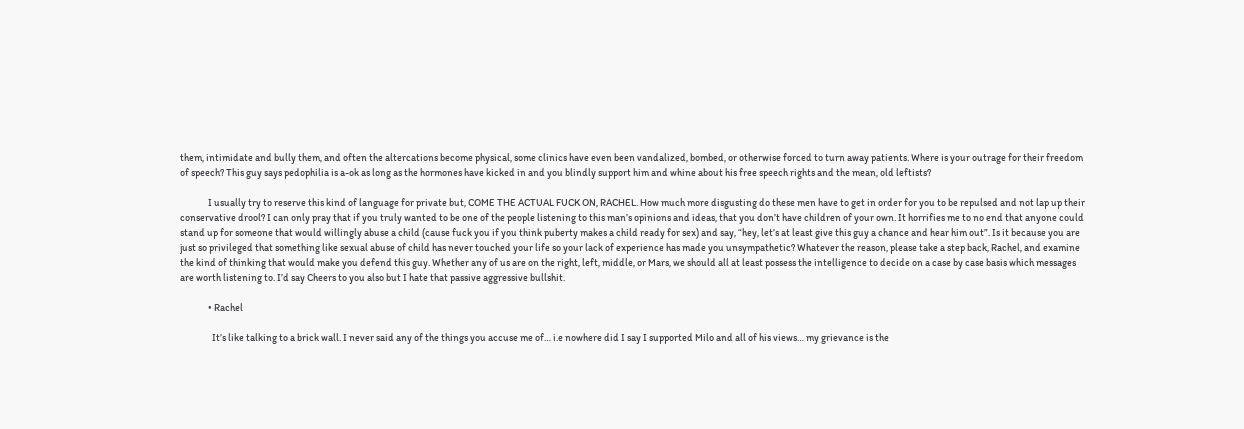them, intimidate and bully them, and often the altercations become physical, some clinics have even been vandalized, bombed, or otherwise forced to turn away patients. Where is your outrage for their freedom of speech? This guy says pedophilia is a-ok as long as the hormones have kicked in and you blindly support him and whine about his free speech rights and the mean, old leftists?

              I usually try to reserve this kind of language for private but, COME THE ACTUAL FUCK ON, RACHEL. How much more disgusting do these men have to get in order for you to be repulsed and not lap up their conservative drool? I can only pray that if you truly wanted to be one of the people listening to this man’s opinions and ideas, that you don’t have children of your own. It horrifies me to no end that anyone could stand up for someone that would willingly abuse a child (cause fuck you if you think puberty makes a child ready for sex) and say, “hey, let’s at least give this guy a chance and hear him out”. Is it because you are just so privileged that something like sexual abuse of child has never touched your life so your lack of experience has made you unsympathetic? Whatever the reason, please take a step back, Rachel, and examine the kind of thinking that would make you defend this guy. Whether any of us are on the right, left, middle, or Mars, we should all at least possess the intelligence to decide on a case by case basis which messages are worth listening to. I’d say Cheers to you also but I hate that passive aggressive bullshit.

              • Rachel

                It’s like talking to a brick wall. I never said any of the things you accuse me of… i.e nowhere did I say I supported Milo and all of his views… my grievance is the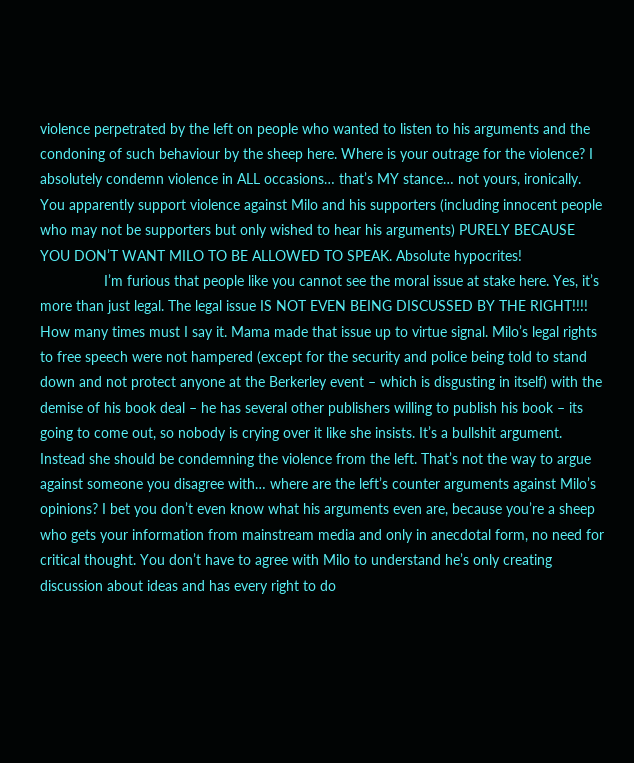violence perpetrated by the left on people who wanted to listen to his arguments and the condoning of such behaviour by the sheep here. Where is your outrage for the violence? I absolutely condemn violence in ALL occasions… that’s MY stance… not yours, ironically. You apparently support violence against Milo and his supporters (including innocent people who may not be supporters but only wished to hear his arguments) PURELY BECAUSE YOU DON’T WANT MILO TO BE ALLOWED TO SPEAK. Absolute hypocrites!
                I’m furious that people like you cannot see the moral issue at stake here. Yes, it’s more than just legal. The legal issue IS NOT EVEN BEING DISCUSSED BY THE RIGHT!!!! How many times must I say it. Mama made that issue up to virtue signal. Milo’s legal rights to free speech were not hampered (except for the security and police being told to stand down and not protect anyone at the Berkerley event – which is disgusting in itself) with the demise of his book deal – he has several other publishers willing to publish his book – its going to come out, so nobody is crying over it like she insists. It’s a bullshit argument. Instead she should be condemning the violence from the left. That’s not the way to argue against someone you disagree with… where are the left’s counter arguments against Milo’s opinions? I bet you don’t even know what his arguments even are, because you’re a sheep who gets your information from mainstream media and only in anecdotal form, no need for critical thought. You don’t have to agree with Milo to understand he’s only creating discussion about ideas and has every right to do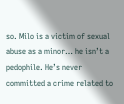so. Milo is a victim of sexual abuse as a minor… he isn’t a pedophile. He’s never committed a crime related to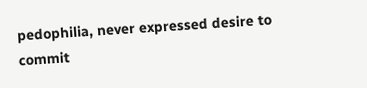pedophilia, never expressed desire to commit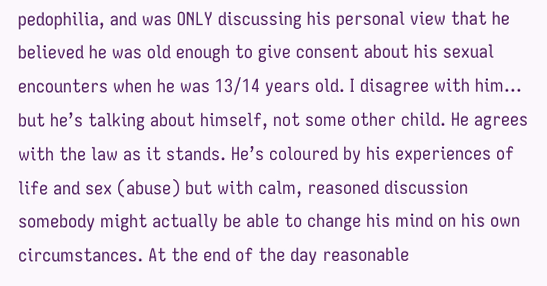pedophilia, and was ONLY discussing his personal view that he believed he was old enough to give consent about his sexual encounters when he was 13/14 years old. I disagree with him… but he’s talking about himself, not some other child. He agrees with the law as it stands. He’s coloured by his experiences of life and sex (abuse) but with calm, reasoned discussion somebody might actually be able to change his mind on his own circumstances. At the end of the day reasonable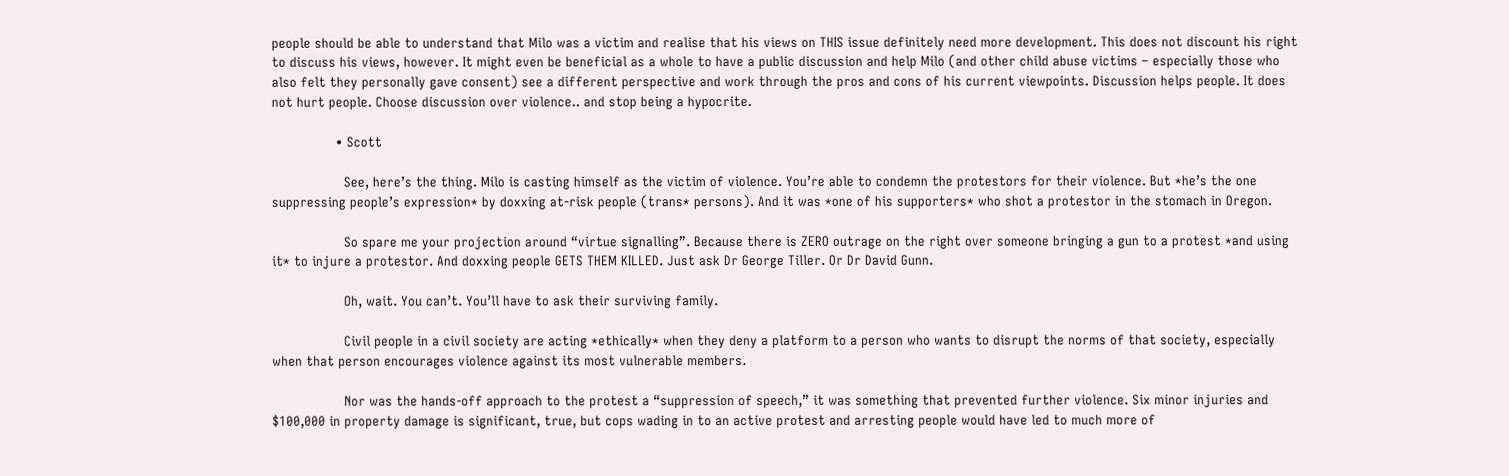people should be able to understand that Milo was a victim and realise that his views on THIS issue definitely need more development. This does not discount his right to discuss his views, however. It might even be beneficial as a whole to have a public discussion and help Milo (and other child abuse victims – especially those who also felt they personally gave consent) see a different perspective and work through the pros and cons of his current viewpoints. Discussion helps people. It does not hurt people. Choose discussion over violence.. and stop being a hypocrite.

                • Scott

                  See, here’s the thing. Milo is casting himself as the victim of violence. You’re able to condemn the protestors for their violence. But *he’s the one suppressing people’s expression* by doxxing at-risk people (trans* persons). And it was *one of his supporters* who shot a protestor in the stomach in Oregon.

                  So spare me your projection around “virtue signalling”. Because there is ZERO outrage on the right over someone bringing a gun to a protest *and using it* to injure a protestor. And doxxing people GETS THEM KILLED. Just ask Dr George Tiller. Or Dr David Gunn.

                  Oh, wait. You can’t. You’ll have to ask their surviving family.

                  Civil people in a civil society are acting *ethically* when they deny a platform to a person who wants to disrupt the norms of that society, especially when that person encourages violence against its most vulnerable members.

                  Nor was the hands-off approach to the protest a “suppression of speech,” it was something that prevented further violence. Six minor injuries and $100,000 in property damage is significant, true, but cops wading in to an active protest and arresting people would have led to much more of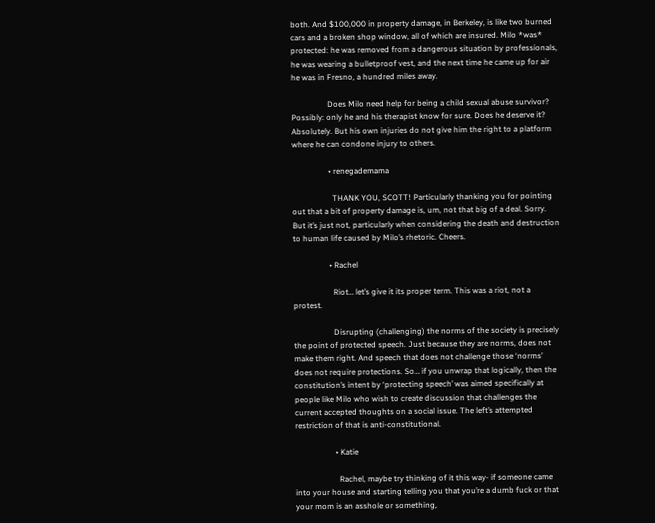both. And $100,000 in property damage, in Berkeley, is like two burned cars and a broken shop window, all of which are insured. Milo *was* protected: he was removed from a dangerous situation by professionals, he was wearing a bulletproof vest, and the next time he came up for air he was in Fresno, a hundred miles away.

                  Does Milo need help for being a child sexual abuse survivor? Possibly: only he and his therapist know for sure. Does he deserve it? Absolutely. But his own injuries do not give him the right to a platform where he can condone injury to others.

                  • renegademama

                    THANK YOU, SCOTT! Particularly thanking you for pointing out that a bit of property damage is, um, not that big of a deal. Sorry. But it’s just not, particularly when considering the death and destruction to human life caused by Milo’s rhetoric. Cheers.

                  • Rachel

                    Riot… let’s give it its proper term. This was a riot, not a protest.

                    Disrupting (challenging) the norms of the society is precisely the point of protected speech. Just because they are norms, does not make them right. And speech that does not challenge those ‘norms’ does not require protections. So… if you unwrap that logically, then the constitution’s intent by ‘protecting speech’ was aimed specifically at people like Milo who wish to create discussion that challenges the current accepted thoughts on a social issue. The left’s attempted restriction of that is anti-constitutional.

                    • Katie

                      Rachel, maybe try thinking of it this way- if someone came into your house and starting telling you that you’re a dumb fuck or that your mom is an asshole or something,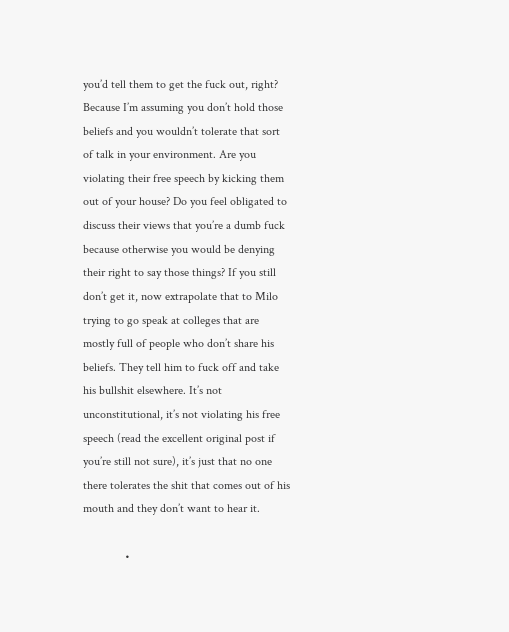you’d tell them to get the fuck out, right? Because I’m assuming you don’t hold those beliefs and you wouldn’t tolerate that sort of talk in your environment. Are you violating their free speech by kicking them out of your house? Do you feel obligated to discuss their views that you’re a dumb fuck because otherwise you would be denying their right to say those things? If you still don’t get it, now extrapolate that to Milo trying to go speak at colleges that are mostly full of people who don’t share his beliefs. They tell him to fuck off and take his bullshit elsewhere. It’s not unconstitutional, it’s not violating his free speech (read the excellent original post if you’re still not sure), it’s just that no one there tolerates the shit that comes out of his mouth and they don’t want to hear it.

              •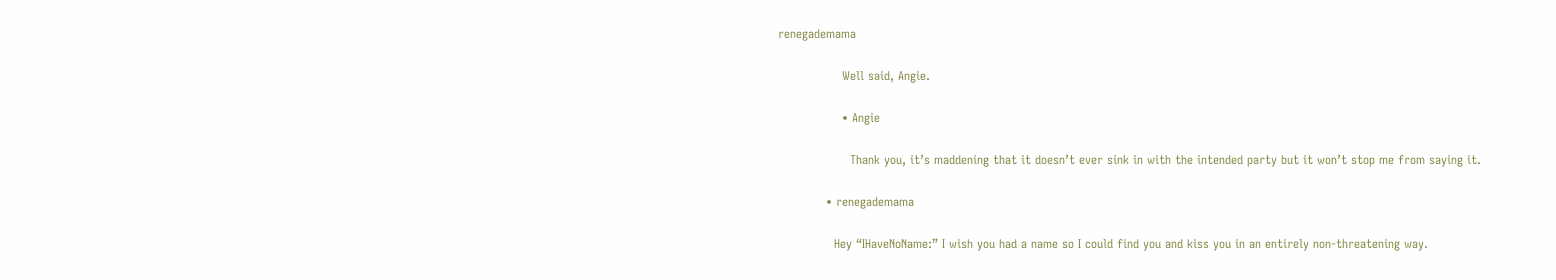renegademama

                Well said, Angie.

                • Angie

                  Thank you, it’s maddening that it doesn’t ever sink in with the intended party but it won’t stop me from saying it.

            • renegademama

              Hey “IHaveNoName:” I wish you had a name so I could find you and kiss you in an entirely non-threatening way.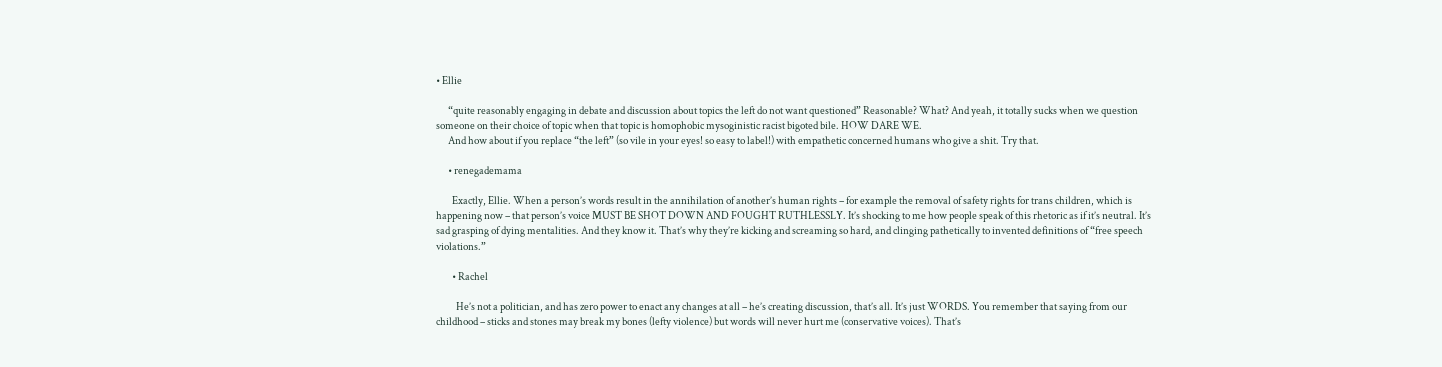• Ellie

      “quite reasonably engaging in debate and discussion about topics the left do not want questioned” Reasonable? What? And yeah, it totally sucks when we question someone on their choice of topic when that topic is homophobic mysoginistic racist bigoted bile. HOW DARE WE.
      And how about if you replace “the left” (so vile in your eyes! so easy to label!) with empathetic concerned humans who give a shit. Try that.

      • renegademama

        Exactly, Ellie. When a person’s words result in the annihilation of another’s human rights – for example the removal of safety rights for trans children, which is happening now – that person’s voice MUST BE SHOT DOWN AND FOUGHT RUTHLESSLY. It’s shocking to me how people speak of this rhetoric as if it’s neutral. It’s sad grasping of dying mentalities. And they know it. That’s why they’re kicking and screaming so hard, and clinging pathetically to invented definitions of “free speech violations.”

        • Rachel

          He’s not a politician, and has zero power to enact any changes at all – he’s creating discussion, that’s all. It’s just WORDS. You remember that saying from our childhood – sticks and stones may break my bones (lefty violence) but words will never hurt me (conservative voices). That’s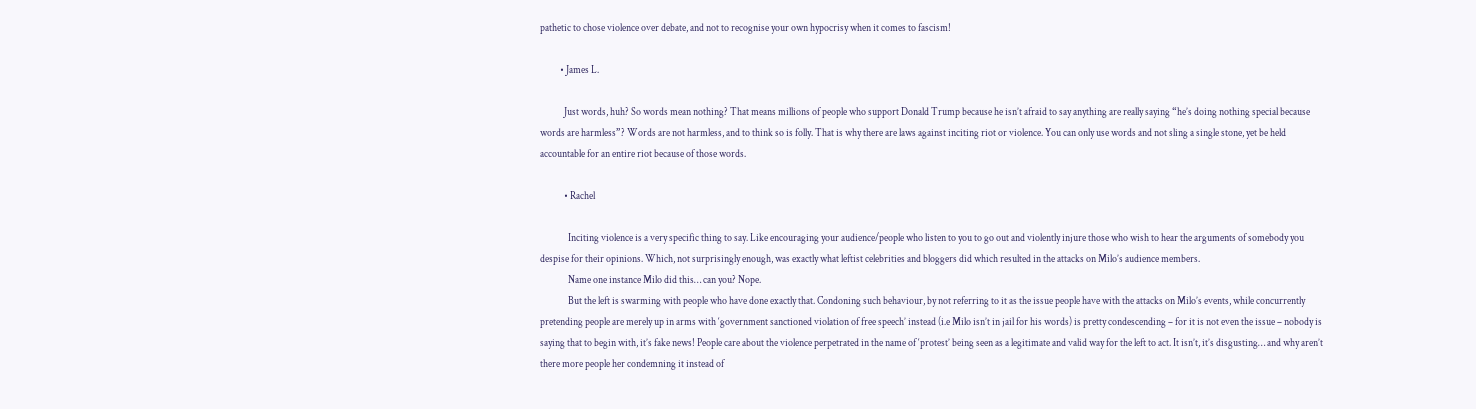pathetic to chose violence over debate, and not to recognise your own hypocrisy when it comes to fascism!

          • James L.

            Just words, huh? So words mean nothing? That means millions of people who support Donald Trump because he isn’t afraid to say anything are really saying “he’s doing nothing special because words are harmless”? Words are not harmless, and to think so is folly. That is why there are laws against inciting riot or violence. You can only use words and not sling a single stone, yet be held accountable for an entire riot because of those words.

            • Rachel

              Inciting violence is a very specific thing to say. Like encouraging your audience/people who listen to you to go out and violently injure those who wish to hear the arguments of somebody you despise for their opinions. Which, not surprisingly enough, was exactly what leftist celebrities and bloggers did which resulted in the attacks on Milo’s audience members.
              Name one instance Milo did this… can you? Nope.
              But the left is swarming with people who have done exactly that. Condoning such behaviour, by not referring to it as the issue people have with the attacks on Milo’s events, while concurrently pretending people are merely up in arms with ‘government sanctioned violation of free speech’ instead (i.e Milo isn’t in jail for his words) is pretty condescending – for it is not even the issue – nobody is saying that to begin with, it’s fake news! People care about the violence perpetrated in the name of ‘protest’ being seen as a legitimate and valid way for the left to act. It isn’t, it’s disgusting… and why aren’t there more people her condemning it instead of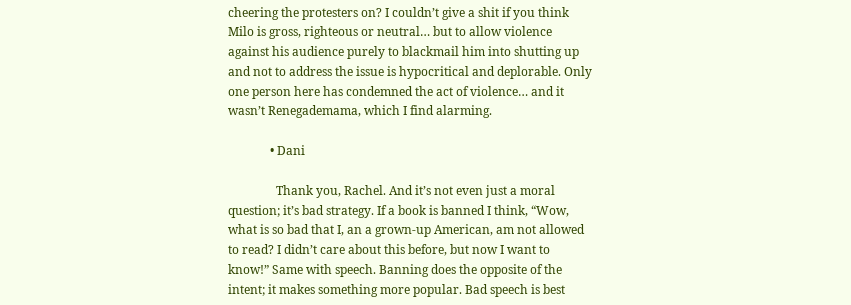cheering the protesters on? I couldn’t give a shit if you think Milo is gross, righteous or neutral… but to allow violence against his audience purely to blackmail him into shutting up and not to address the issue is hypocritical and deplorable. Only one person here has condemned the act of violence… and it wasn’t Renegademama, which I find alarming.

              • Dani

                Thank you, Rachel. And it’s not even just a moral question; it’s bad strategy. If a book is banned I think, “Wow, what is so bad that I, an a grown-up American, am not allowed to read? I didn’t care about this before, but now I want to know!” Same with speech. Banning does the opposite of the intent; it makes something more popular. Bad speech is best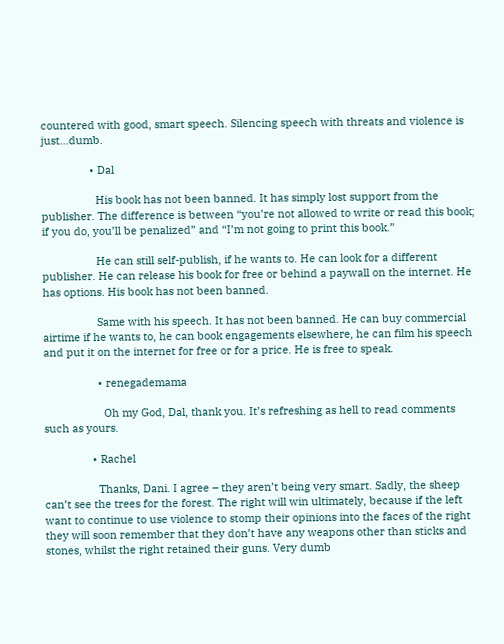countered with good, smart speech. Silencing speech with threats and violence is just…dumb.

                • Dal

                  His book has not been banned. It has simply lost support from the publisher. The difference is between “you’re not allowed to write or read this book; if you do, you’ll be penalized” and “I’m not going to print this book.”

                  He can still self-publish, if he wants to. He can look for a different publisher. He can release his book for free or behind a paywall on the internet. He has options. His book has not been banned.

                  Same with his speech. It has not been banned. He can buy commercial airtime if he wants to, he can book engagements elsewhere, he can film his speech and put it on the internet for free or for a price. He is free to speak.

                  • renegademama

                    Oh my God, Dal, thank you. It’s refreshing as hell to read comments such as yours.

                • Rachel

                  Thanks, Dani. I agree – they aren’t being very smart. Sadly, the sheep can’t see the trees for the forest. The right will win ultimately, because if the left want to continue to use violence to stomp their opinions into the faces of the right they will soon remember that they don’t have any weapons other than sticks and stones, whilst the right retained their guns. Very dumb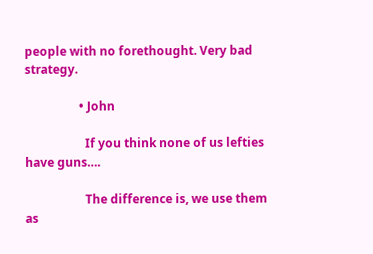people with no forethought. Very bad strategy.

                  • John

                    If you think none of us lefties have guns….

                    The difference is, we use them as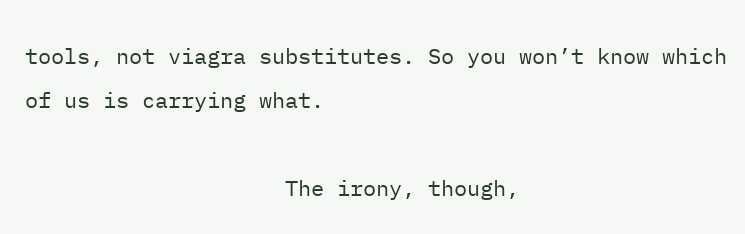tools, not viagra substitutes. So you won’t know which of us is carrying what.

                    The irony, though,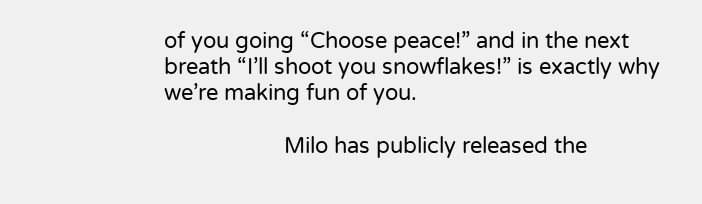of you going “Choose peace!” and in the next breath “I’ll shoot you snowflakes!” is exactly why we’re making fun of you.

                    Milo has publicly released the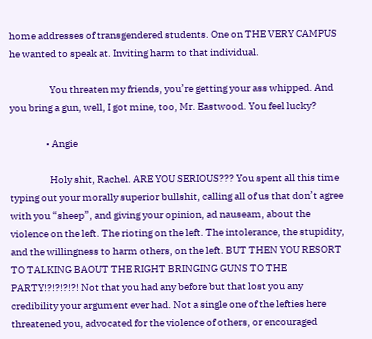home addresses of transgendered students. One on THE VERY CAMPUS he wanted to speak at. Inviting harm to that individual.

                    You threaten my friends, you’re getting your ass whipped. And you bring a gun, well, I got mine, too, Mr. Eastwood. You feel lucky?

                  • Angie

                    Holy shit, Rachel. ARE YOU SERIOUS??? You spent all this time typing out your morally superior bullshit, calling all of us that don’t agree with you “sheep”, and giving your opinion, ad nauseam, about the violence on the left. The rioting on the left. The intolerance, the stupidity, and the willingness to harm others, on the left. BUT THEN YOU RESORT TO TALKING BAOUT THE RIGHT BRINGING GUNS TO THE PARTY!?!?!?!?! Not that you had any before but that lost you any credibility your argument ever had. Not a single one of the lefties here threatened you, advocated for the violence of others, or encouraged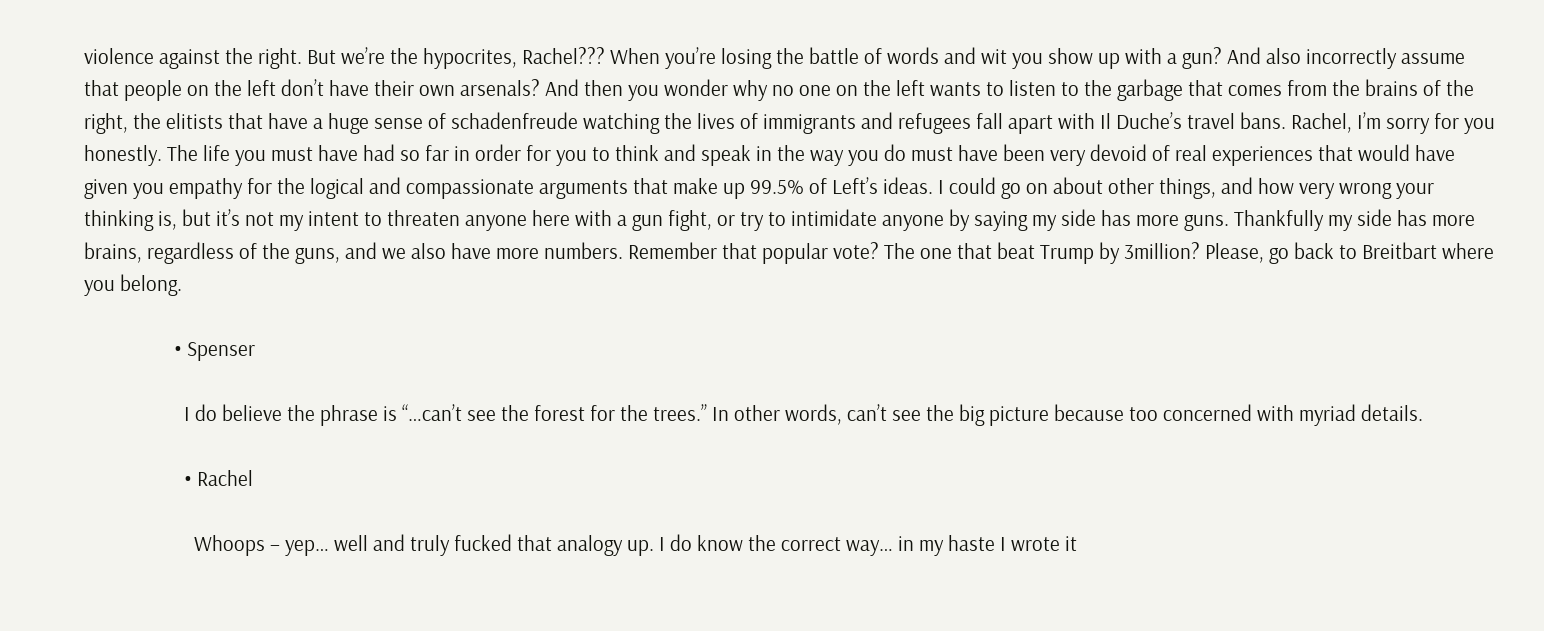violence against the right. But we’re the hypocrites, Rachel??? When you’re losing the battle of words and wit you show up with a gun? And also incorrectly assume that people on the left don’t have their own arsenals? And then you wonder why no one on the left wants to listen to the garbage that comes from the brains of the right, the elitists that have a huge sense of schadenfreude watching the lives of immigrants and refugees fall apart with Il Duche’s travel bans. Rachel, I’m sorry for you honestly. The life you must have had so far in order for you to think and speak in the way you do must have been very devoid of real experiences that would have given you empathy for the logical and compassionate arguments that make up 99.5% of Left’s ideas. I could go on about other things, and how very wrong your thinking is, but it’s not my intent to threaten anyone here with a gun fight, or try to intimidate anyone by saying my side has more guns. Thankfully my side has more brains, regardless of the guns, and we also have more numbers. Remember that popular vote? The one that beat Trump by 3million? Please, go back to Breitbart where you belong.

                  • Spenser

                    I do believe the phrase is “…can’t see the forest for the trees.” In other words, can’t see the big picture because too concerned with myriad details.

                    • Rachel

                      Whoops – yep… well and truly fucked that analogy up. I do know the correct way… in my haste I wrote it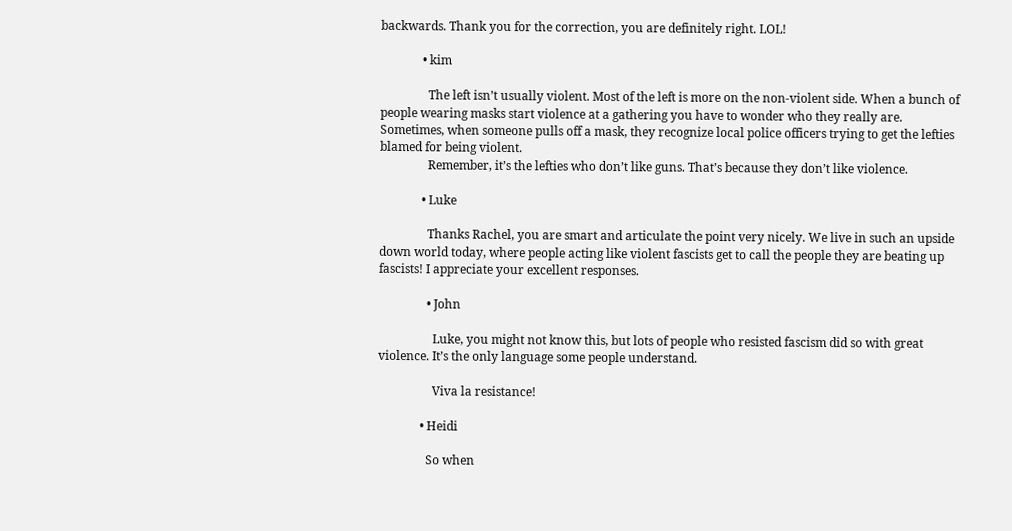backwards. Thank you for the correction, you are definitely right. LOL!

              • kim

                The left isn’t usually violent. Most of the left is more on the non-violent side. When a bunch of people wearing masks start violence at a gathering you have to wonder who they really are. Sometimes, when someone pulls off a mask, they recognize local police officers trying to get the lefties blamed for being violent.
                Remember, it’s the lefties who don’t like guns. That’s because they don’t like violence.

              • Luke

                Thanks Rachel, you are smart and articulate the point very nicely. We live in such an upside down world today, where people acting like violent fascists get to call the people they are beating up fascists! I appreciate your excellent responses.

                • John

                  Luke, you might not know this, but lots of people who resisted fascism did so with great violence. It’s the only language some people understand.

                  Viva la resistance!

              • Heidi

                So when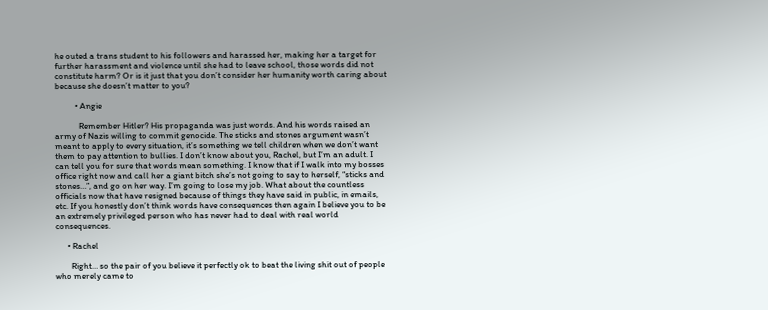he outed a trans student to his followers and harassed her, making her a target for further harassment and violence until she had to leave school, those words did not constitute harm? Or is it just that you don’t consider her humanity worth caring about because she doesn’t matter to you?

          • Angie

            Remember Hitler? His propaganda was just words. And his words raised an army of Nazis willing to commit genocide. The sticks and stones argument wasn’t meant to apply to every situation, it’s something we tell children when we don’t want them to pay attention to bullies. I don’t know about you, Rachel, but I’m an adult. I can tell you for sure that words mean something. I know that if I walk into my bosses office right now and call her a giant bitch she’s not going to say to herself, “sticks and stones…”, and go on her way. I’m going to lose my job. What about the countless officials now that have resigned because of things they have said in public, in emails, etc. If you honestly don’t think words have consequences then again I believe you to be an extremely privileged person who has never had to deal with real world consequences.

      • Rachel

        Right… so the pair of you believe it perfectly ok to beat the living shit out of people who merely came to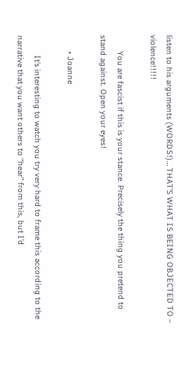listen to his arguments (WORDS!)… THAT’S WHAT IS BEING OBJECTED TO – violence!!!!!

        You are fascist if this is your stance. Precisely the thing you pretend to stand against. Open your eyes!

        • Joanne

          It’s interesting to watch you try very hard to frame this according to the narrative that you want others to “hear” from this, but I’d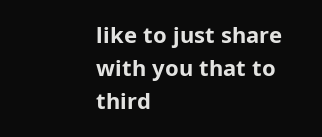like to just share with you that to third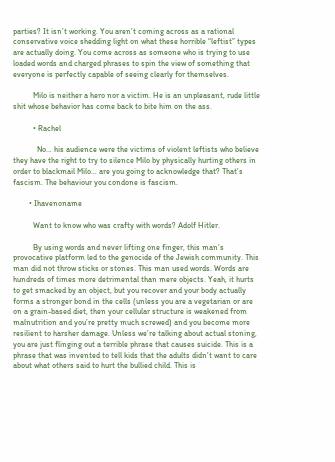parties? It isn’t working. You aren’t coming across as a rational conservative voice shedding light on what these horrible “leftist” types are actually doing. You come across as someone who is trying to use loaded words and charged phrases to spin the view of something that everyone is perfectly capable of seeing clearly for themselves.

          Milo is neither a hero nor a victim. He is an unpleasant, rude little shit whose behavior has come back to bite him on the ass.

          • Rachel

            No… his audience were the victims of violent leftists who believe they have the right to try to silence Milo by physically hurting others in order to blackmail Milo… are you going to acknowledge that? That’s fascism. The behaviour you condone is fascism.

        • Ihavenoname

          Want to know who was crafty with words? Adolf Hitler.

          By using words and never lifting one finger, this man’s provocative platform led to the genocide of the Jewish community. This man did not throw sticks or stones. This man used words. Words are hundreds of times more detrimental than mere objects. Yeah, it hurts to get smacked by an object, but you recover and your body actually forms a stronger bond in the cells (unless you are a vegetarian or are on a grain-based diet, then your cellular structure is weakened from malnutrition and you’re pretty much screwed) and you become more resilient to harsher damage. Unless we’re talking about actual stoning, you are just flinging out a terrible phrase that causes suicide. This is a phrase that was invented to tell kids that the adults didn’t want to care about what others said to hurt the bullied child. This is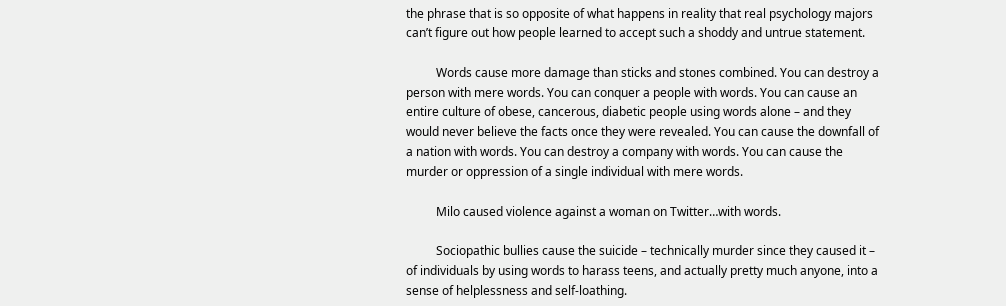the phrase that is so opposite of what happens in reality that real psychology majors can’t figure out how people learned to accept such a shoddy and untrue statement.

          Words cause more damage than sticks and stones combined. You can destroy a person with mere words. You can conquer a people with words. You can cause an entire culture of obese, cancerous, diabetic people using words alone – and they would never believe the facts once they were revealed. You can cause the downfall of a nation with words. You can destroy a company with words. You can cause the murder or oppression of a single individual with mere words.

          Milo caused violence against a woman on Twitter…with words.

          Sociopathic bullies cause the suicide – technically murder since they caused it – of individuals by using words to harass teens, and actually pretty much anyone, into a sense of helplessness and self-loathing.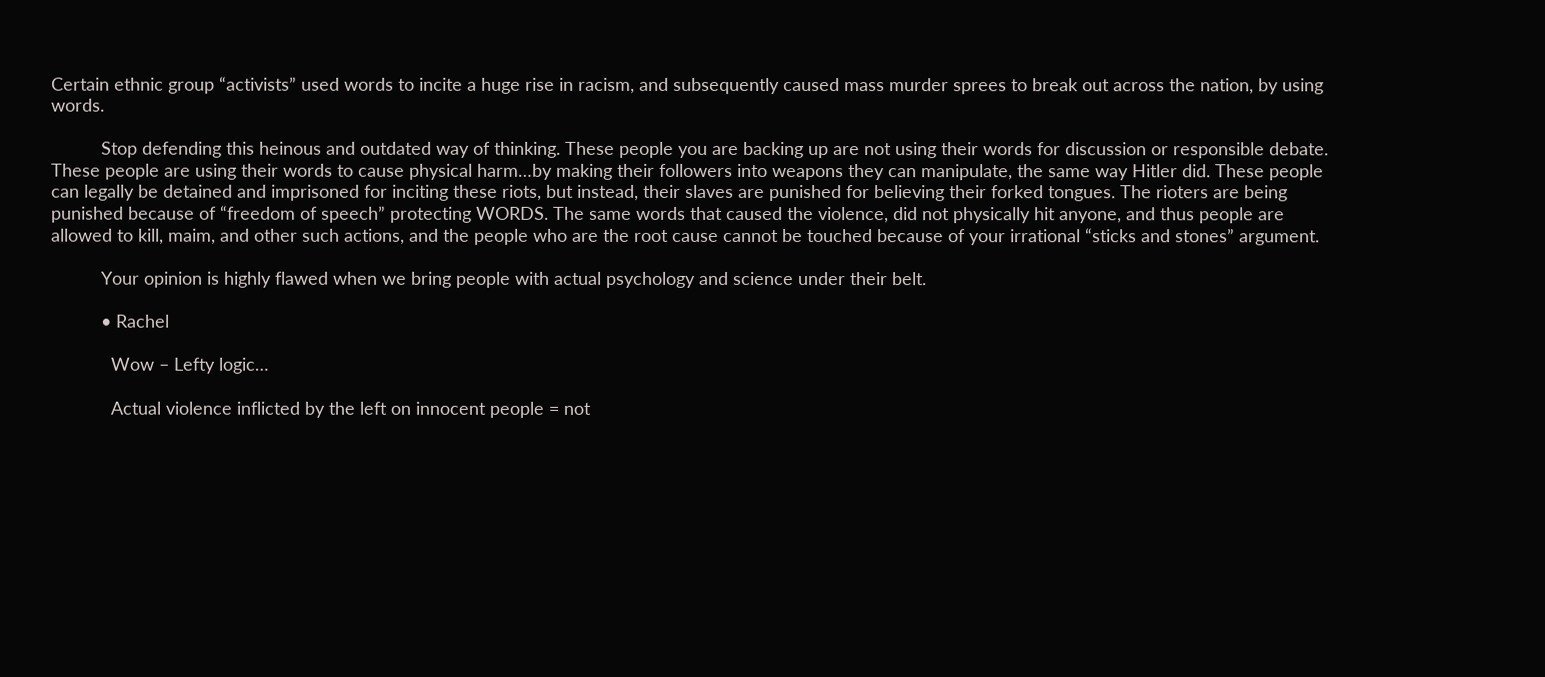Certain ethnic group “activists” used words to incite a huge rise in racism, and subsequently caused mass murder sprees to break out across the nation, by using words.

          Stop defending this heinous and outdated way of thinking. These people you are backing up are not using their words for discussion or responsible debate. These people are using their words to cause physical harm…by making their followers into weapons they can manipulate, the same way Hitler did. These people can legally be detained and imprisoned for inciting these riots, but instead, their slaves are punished for believing their forked tongues. The rioters are being punished because of “freedom of speech” protecting WORDS. The same words that caused the violence, did not physically hit anyone, and thus people are allowed to kill, maim, and other such actions, and the people who are the root cause cannot be touched because of your irrational “sticks and stones” argument.

          Your opinion is highly flawed when we bring people with actual psychology and science under their belt.

          • Rachel

            Wow – Lefty logic…

            Actual violence inflicted by the left on innocent people = not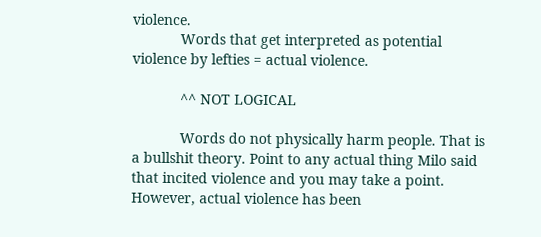violence.
            Words that get interpreted as potential violence by lefties = actual violence.

            ^^ NOT LOGICAL

            Words do not physically harm people. That is a bullshit theory. Point to any actual thing Milo said that incited violence and you may take a point. However, actual violence has been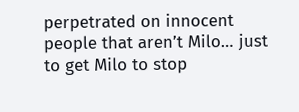perpetrated on innocent people that aren’t Milo… just to get Milo to stop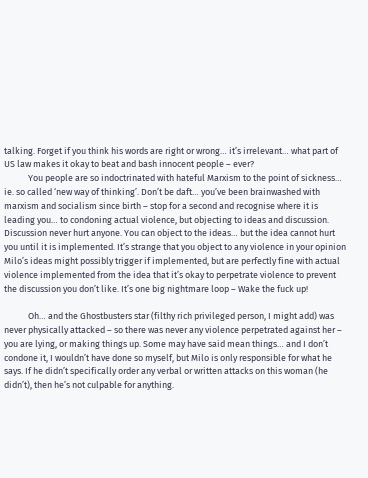talking. Forget if you think his words are right or wrong… it’s irrelevant… what part of US law makes it okay to beat and bash innocent people – ever?
            You people are so indoctrinated with hateful Marxism to the point of sickness… ie. so called ‘new way of thinking’. Don’t be daft… you’ve been brainwashed with marxism and socialism since birth – stop for a second and recognise where it is leading you… to condoning actual violence, but objecting to ideas and discussion. Discussion never hurt anyone. You can object to the ideas… but the idea cannot hurt you until it is implemented. It’s strange that you object to any violence in your opinion Milo’s ideas might possibly trigger if implemented, but are perfectly fine with actual violence implemented from the idea that it’s okay to perpetrate violence to prevent the discussion you don’t like. It’s one big nightmare loop – Wake the fuck up!

            Oh… and the Ghostbusters star (filthy rich privileged person, I might add) was never physically attacked – so there was never any violence perpetrated against her – you are lying, or making things up. Some may have said mean things… and I don’t condone it, I wouldn’t have done so myself, but Milo is only responsible for what he says. If he didn’t specifically order any verbal or written attacks on this woman (he didn’t), then he’s not culpable for anything.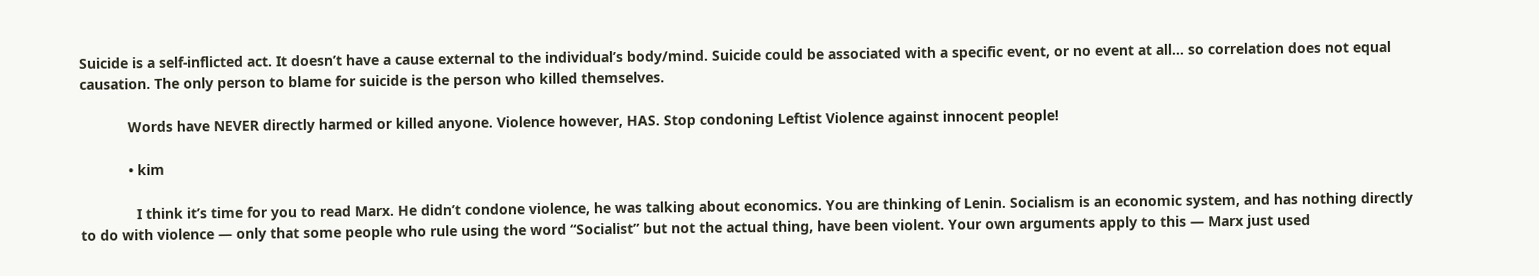Suicide is a self-inflicted act. It doesn’t have a cause external to the individual’s body/mind. Suicide could be associated with a specific event, or no event at all… so correlation does not equal causation. The only person to blame for suicide is the person who killed themselves.

            Words have NEVER directly harmed or killed anyone. Violence however, HAS. Stop condoning Leftist Violence against innocent people!

            • kim

              I think it’s time for you to read Marx. He didn’t condone violence, he was talking about economics. You are thinking of Lenin. Socialism is an economic system, and has nothing directly to do with violence — only that some people who rule using the word “Socialist” but not the actual thing, have been violent. Your own arguments apply to this — Marx just used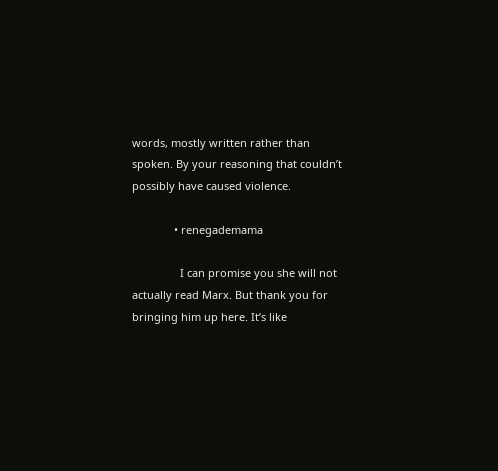words, mostly written rather than spoken. By your reasoning that couldn’t possibly have caused violence.

              • renegademama

                I can promise you she will not actually read Marx. But thank you for bringing him up here. It’s like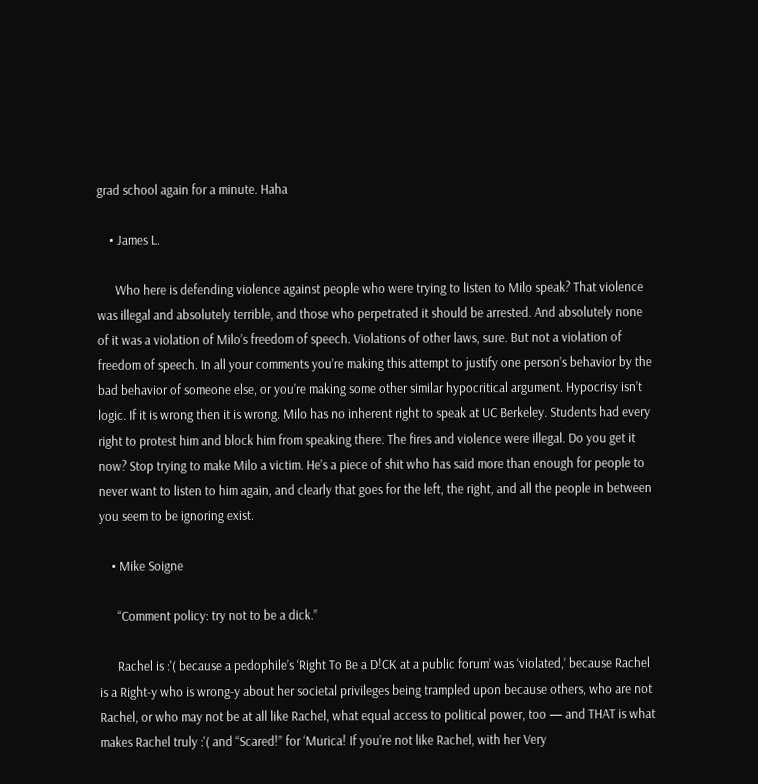grad school again for a minute. Haha

    • James L.

      Who here is defending violence against people who were trying to listen to Milo speak? That violence was illegal and absolutely terrible, and those who perpetrated it should be arrested. And absolutely none of it was a violation of Milo’s freedom of speech. Violations of other laws, sure. But not a violation of freedom of speech. In all your comments you’re making this attempt to justify one person’s behavior by the bad behavior of someone else, or you’re making some other similar hypocritical argument. Hypocrisy isn’t logic. If it is wrong then it is wrong. Milo has no inherent right to speak at UC Berkeley. Students had every right to protest him and block him from speaking there. The fires and violence were illegal. Do you get it now? Stop trying to make Milo a victim. He’s a piece of shit who has said more than enough for people to never want to listen to him again, and clearly that goes for the left, the right, and all the people in between you seem to be ignoring exist.

    • Mike Soigne

      “Comment policy: try not to be a dick.”

      Rachel is :'( because a pedophile’s ‘Right To Be a D!CK at a public forum’ was ‘violated,’ because Rachel is a Right-y who is wrong-y about her societal privileges being trampled upon because others, who are not Rachel, or who may not be at all like Rachel, what equal access to political power, too — and THAT is what makes Rachel truly :'( and “Scared!” for ‘Murica! If you’re not like Rachel, with her Very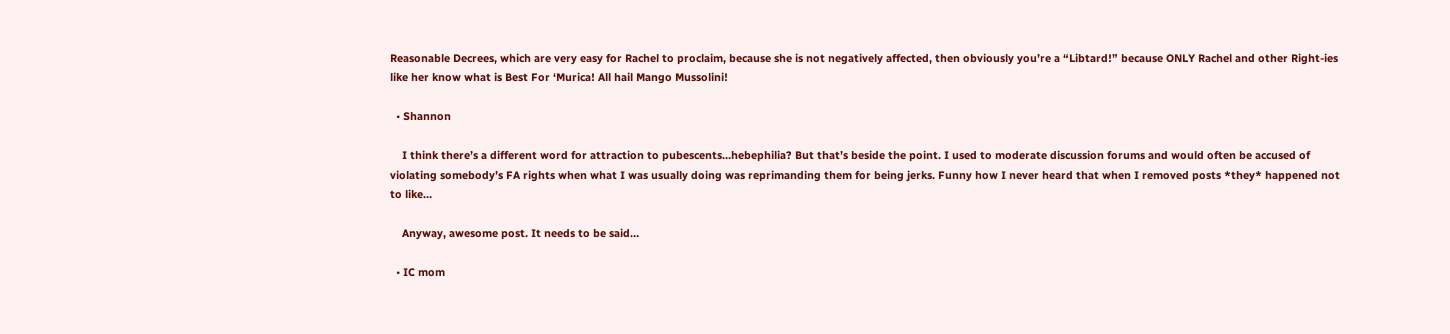Reasonable Decrees, which are very easy for Rachel to proclaim, because she is not negatively affected, then obviously you’re a “Libtard!” because ONLY Rachel and other Right-ies like her know what is Best For ‘Murica! All hail Mango Mussolini!

  • Shannon

    I think there’s a different word for attraction to pubescents…hebephilia? But that’s beside the point. I used to moderate discussion forums and would often be accused of violating somebody’s FA rights when what I was usually doing was reprimanding them for being jerks. Funny how I never heard that when I removed posts *they* happened not to like…

    Anyway, awesome post. It needs to be said…

  • IC mom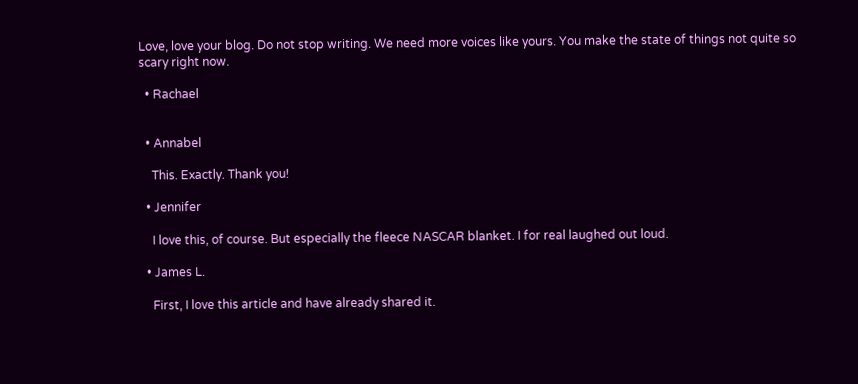Love, love your blog. Do not stop writing. We need more voices like yours. You make the state of things not quite so scary right now.

  • Rachael


  • Annabel

    This. Exactly. Thank you!

  • Jennifer

    I love this, of course. But especially the fleece NASCAR blanket. I for real laughed out loud.

  • James L.

    First, I love this article and have already shared it.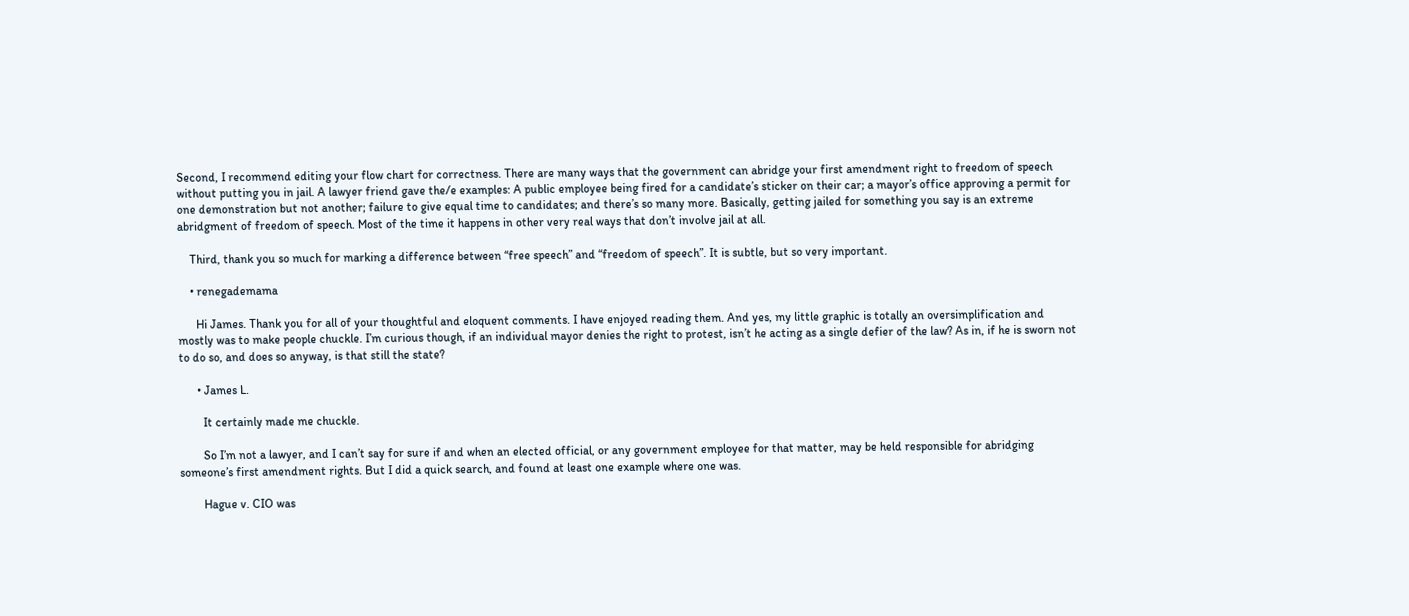Second, I recommend editing your flow chart for correctness. There are many ways that the government can abridge your first amendment right to freedom of speech without putting you in jail. A lawyer friend gave the/e examples: A public employee being fired for a candidate’s sticker on their car; a mayor’s office approving a permit for one demonstration but not another; failure to give equal time to candidates; and there’s so many more. Basically, getting jailed for something you say is an extreme abridgment of freedom of speech. Most of the time it happens in other very real ways that don’t involve jail at all.

    Third, thank you so much for marking a difference between “free speech” and “freedom of speech”. It is subtle, but so very important.

    • renegademama

      Hi James. Thank you for all of your thoughtful and eloquent comments. I have enjoyed reading them. And yes, my little graphic is totally an oversimplification and mostly was to make people chuckle. I’m curious though, if an individual mayor denies the right to protest, isn’t he acting as a single defier of the law? As in, if he is sworn not to do so, and does so anyway, is that still the state?

      • James L.

        It certainly made me chuckle.

        So I’m not a lawyer, and I can’t say for sure if and when an elected official, or any government employee for that matter, may be held responsible for abridging someone’s first amendment rights. But I did a quick search, and found at least one example where one was.

        Hague v. CIO was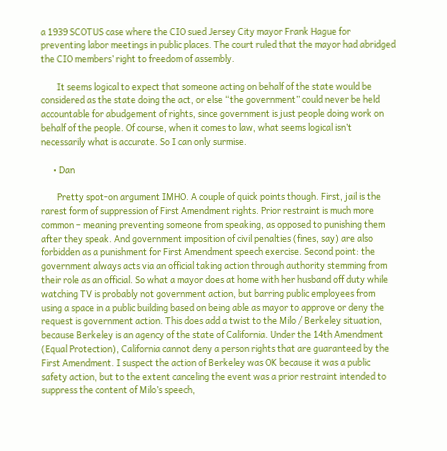a 1939 SCOTUS case where the CIO sued Jersey City mayor Frank Hague for preventing labor meetings in public places. The court ruled that the mayor had abridged the CIO members’ right to freedom of assembly.

        It seems logical to expect that someone acting on behalf of the state would be considered as the state doing the act, or else “the government” could never be held accountable for abudgement of rights, since government is just people doing work on behalf of the people. Of course, when it comes to law, what seems logical isn’t necessarily what is accurate. So I can only surmise.

      • Dan

        Pretty spot-on argument IMHO. A couple of quick points though. First, jail is the rarest form of suppression of First Amendment rights. Prior restraint is much more common – meaning preventing someone from speaking, as opposed to punishing them after they speak. And government imposition of civil penalties (fines, say) are also forbidden as a punishment for First Amendment speech exercise. Second point: the government always acts via an official taking action through authority stemming from their role as an official. So what a mayor does at home with her husband off duty while watching TV is probably not government action, but barring public employees from using a space in a public building based on being able as mayor to approve or deny the request is government action. This does add a twist to the Milo / Berkeley situation, because Berkeley is an agency of the state of California. Under the 14th Amendment (Equal Protection), California cannot deny a person rights that are guaranteed by the First Amendment. I suspect the action of Berkeley was OK because it was a public safety action, but to the extent canceling the event was a prior restraint intended to suppress the content of Milo’s speech,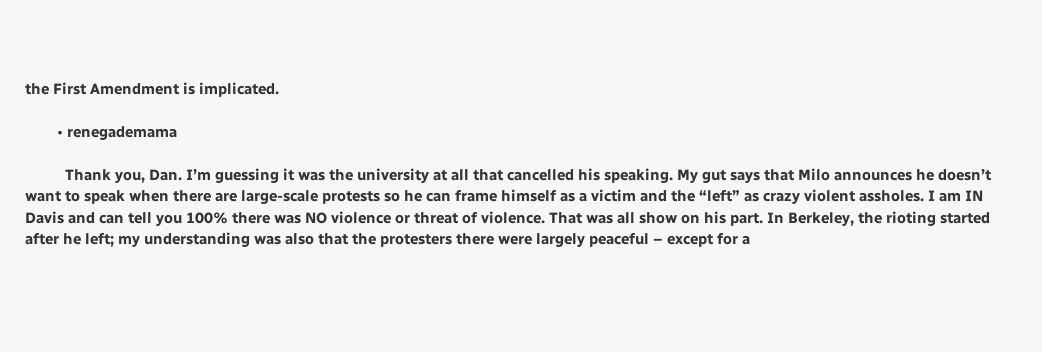the First Amendment is implicated.

        • renegademama

          Thank you, Dan. I’m guessing it was the university at all that cancelled his speaking. My gut says that Milo announces he doesn’t want to speak when there are large-scale protests so he can frame himself as a victim and the “left” as crazy violent assholes. I am IN Davis and can tell you 100% there was NO violence or threat of violence. That was all show on his part. In Berkeley, the rioting started after he left; my understanding was also that the protesters there were largely peaceful – except for a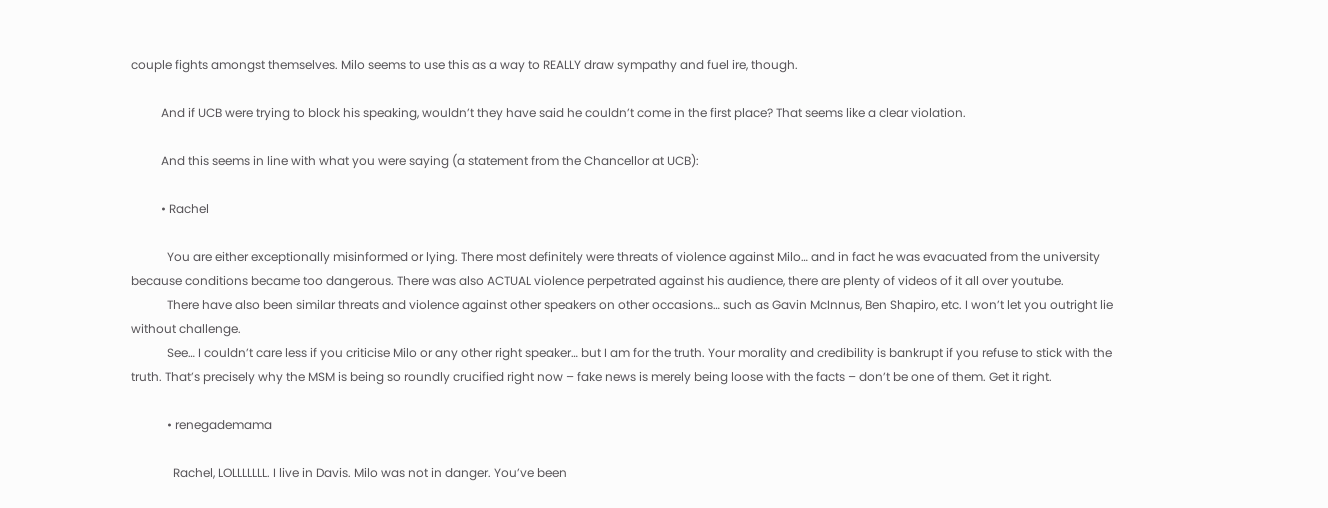couple fights amongst themselves. Milo seems to use this as a way to REALLY draw sympathy and fuel ire, though.

          And if UCB were trying to block his speaking, wouldn’t they have said he couldn’t come in the first place? That seems like a clear violation.

          And this seems in line with what you were saying (a statement from the Chancellor at UCB):

          • Rachel

            You are either exceptionally misinformed or lying. There most definitely were threats of violence against Milo… and in fact he was evacuated from the university because conditions became too dangerous. There was also ACTUAL violence perpetrated against his audience, there are plenty of videos of it all over youtube.
            There have also been similar threats and violence against other speakers on other occasions… such as Gavin McInnus, Ben Shapiro, etc. I won’t let you outright lie without challenge.
            See… I couldn’t care less if you criticise Milo or any other right speaker… but I am for the truth. Your morality and credibility is bankrupt if you refuse to stick with the truth. That’s precisely why the MSM is being so roundly crucified right now – fake news is merely being loose with the facts – don’t be one of them. Get it right.

            • renegademama

              Rachel, LOLLLLLLL. I live in Davis. Milo was not in danger. You’ve been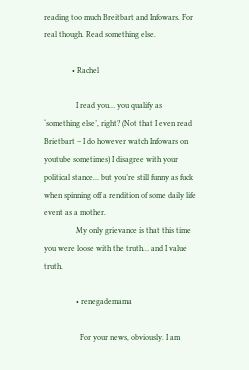reading too much Breitbart and Infowars. For real though. Read something else.

              • Rachel

                I read you… you qualify as ‘something else’, right? (Not that I even read Brietbart – I do however watch Infowars on youtube sometimes) I disagree with your political stance… but you’re still funny as fuck when spinning off a rendition of some daily life event as a mother.
                My only grievance is that this time you were loose with the truth… and I value truth.

                • renegademama

                  For your news, obviously. I am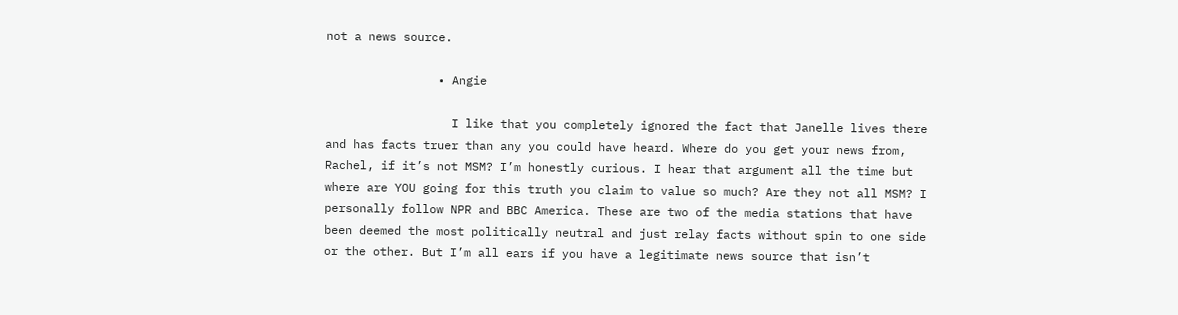not a news source.

                • Angie

                  I like that you completely ignored the fact that Janelle lives there and has facts truer than any you could have heard. Where do you get your news from, Rachel, if it’s not MSM? I’m honestly curious. I hear that argument all the time but where are YOU going for this truth you claim to value so much? Are they not all MSM? I personally follow NPR and BBC America. These are two of the media stations that have been deemed the most politically neutral and just relay facts without spin to one side or the other. But I’m all ears if you have a legitimate news source that isn’t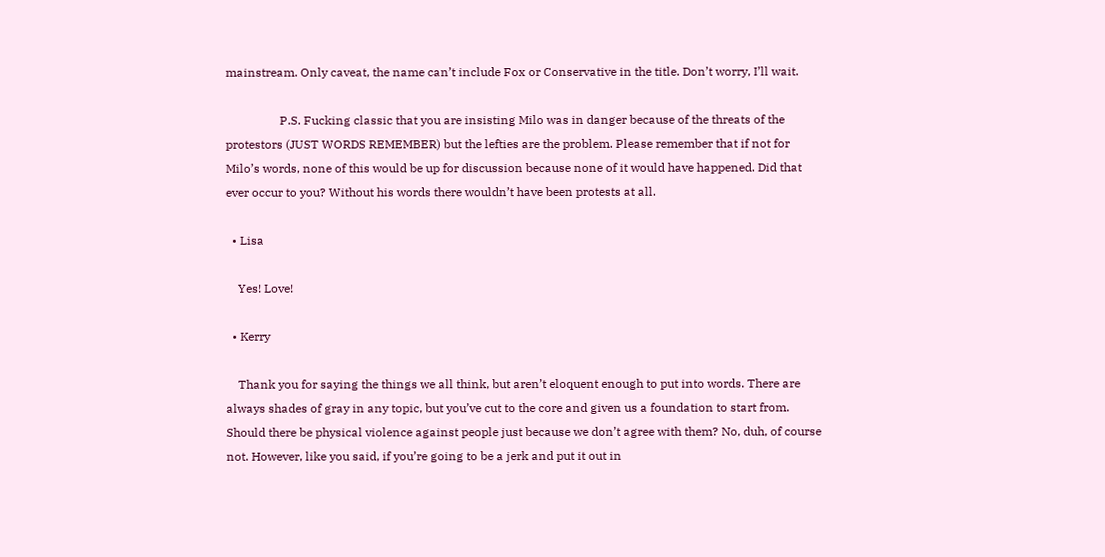mainstream. Only caveat, the name can’t include Fox or Conservative in the title. Don’t worry, I’ll wait.

                  P.S. Fucking classic that you are insisting Milo was in danger because of the threats of the protestors (JUST WORDS REMEMBER) but the lefties are the problem. Please remember that if not for Milo’s words, none of this would be up for discussion because none of it would have happened. Did that ever occur to you? Without his words there wouldn’t have been protests at all.

  • Lisa

    Yes! Love!

  • Kerry

    Thank you for saying the things we all think, but aren’t eloquent enough to put into words. There are always shades of gray in any topic, but you’ve cut to the core and given us a foundation to start from. Should there be physical violence against people just because we don’t agree with them? No, duh, of course not. However, like you said, if you’re going to be a jerk and put it out in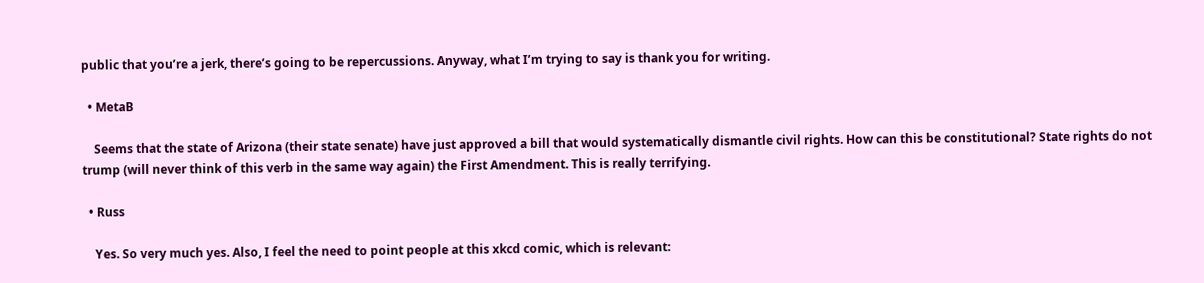public that you’re a jerk, there’s going to be repercussions. Anyway, what I’m trying to say is thank you for writing.

  • MetaB

    Seems that the state of Arizona (their state senate) have just approved a bill that would systematically dismantle civil rights. How can this be constitutional? State rights do not trump (will never think of this verb in the same way again) the First Amendment. This is really terrifying.

  • Russ

    Yes. So very much yes. Also, I feel the need to point people at this xkcd comic, which is relevant: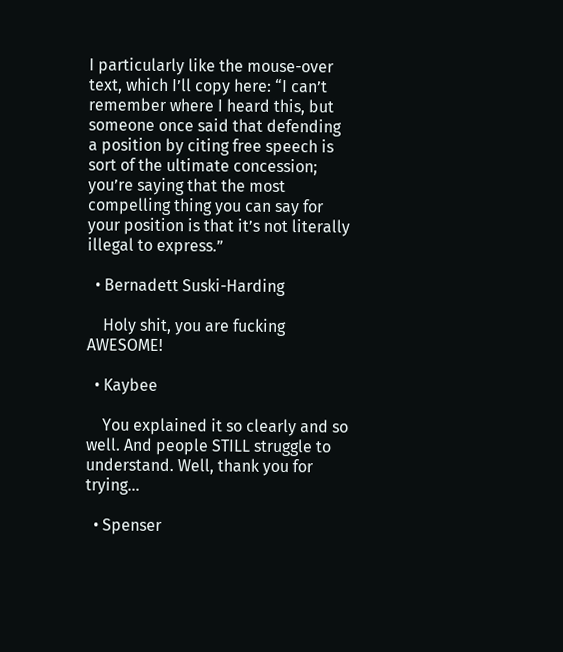I particularly like the mouse-over text, which I’ll copy here: “I can’t remember where I heard this, but someone once said that defending a position by citing free speech is sort of the ultimate concession; you’re saying that the most compelling thing you can say for your position is that it’s not literally illegal to express.”

  • Bernadett Suski-Harding

    Holy shit, you are fucking AWESOME!

  • Kaybee

    You explained it so clearly and so well. And people STILL struggle to understand. Well, thank you for trying…

  • Spenser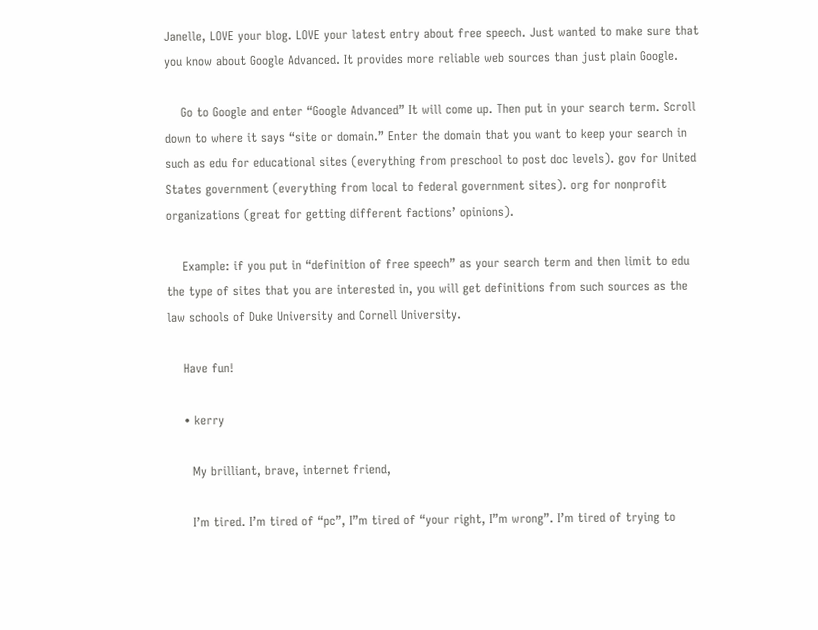Janelle, LOVE your blog. LOVE your latest entry about free speech. Just wanted to make sure that you know about Google Advanced. It provides more reliable web sources than just plain Google.

    Go to Google and enter “Google Advanced” It will come up. Then put in your search term. Scroll down to where it says “site or domain.” Enter the domain that you want to keep your search in such as edu for educational sites (everything from preschool to post doc levels). gov for United States government (everything from local to federal government sites). org for nonprofit organizations (great for getting different factions’ opinions).

    Example: if you put in “definition of free speech” as your search term and then limit to edu the type of sites that you are interested in, you will get definitions from such sources as the law schools of Duke University and Cornell University.

    Have fun!

    • kerry

      My brilliant, brave, internet friend,

      I’m tired. I’m tired of “pc”, I”m tired of “your right, I”m wrong”. I’m tired of trying to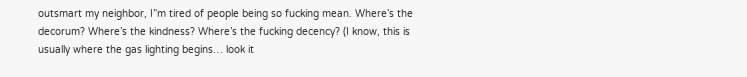outsmart my neighbor, I”m tired of people being so fucking mean. Where’s the decorum? Where’s the kindness? Where’s the fucking decency? (I know, this is usually where the gas lighting begins… look it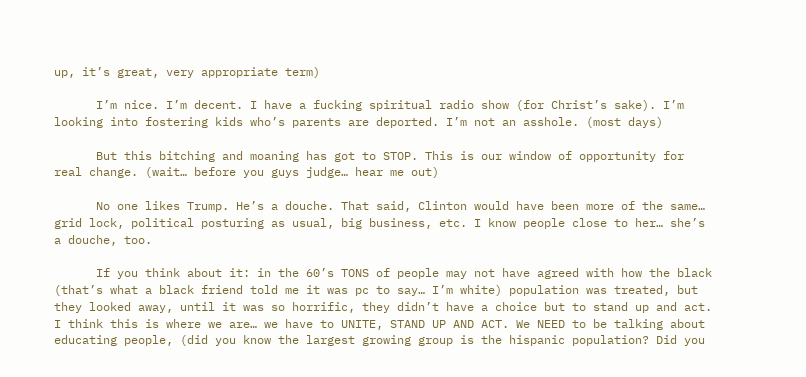up, it’s great, very appropriate term)

      I’m nice. I’m decent. I have a fucking spiritual radio show (for Christ’s sake). I’m looking into fostering kids who’s parents are deported. I’m not an asshole. (most days)

      But this bitching and moaning has got to STOP. This is our window of opportunity for real change. (wait… before you guys judge… hear me out)

      No one likes Trump. He’s a douche. That said, Clinton would have been more of the same… grid lock, political posturing as usual, big business, etc. I know people close to her… she’s a douche, too.

      If you think about it: in the 60’s TONS of people may not have agreed with how the black (that’s what a black friend told me it was pc to say… I’m white) population was treated, but they looked away, until it was so horrific, they didn’t have a choice but to stand up and act. I think this is where we are… we have to UNITE, STAND UP AND ACT. We NEED to be talking about educating people, (did you know the largest growing group is the hispanic population? Did you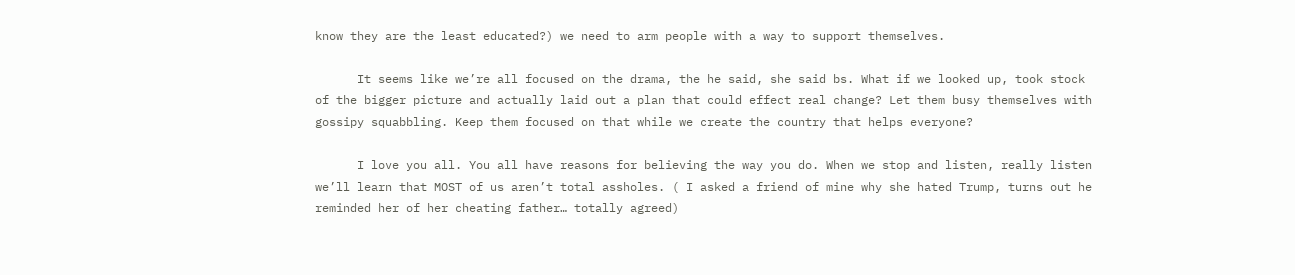know they are the least educated?) we need to arm people with a way to support themselves.

      It seems like we’re all focused on the drama, the he said, she said bs. What if we looked up, took stock of the bigger picture and actually laid out a plan that could effect real change? Let them busy themselves with gossipy squabbling. Keep them focused on that while we create the country that helps everyone?

      I love you all. You all have reasons for believing the way you do. When we stop and listen, really listen we’ll learn that MOST of us aren’t total assholes. ( I asked a friend of mine why she hated Trump, turns out he reminded her of her cheating father… totally agreed)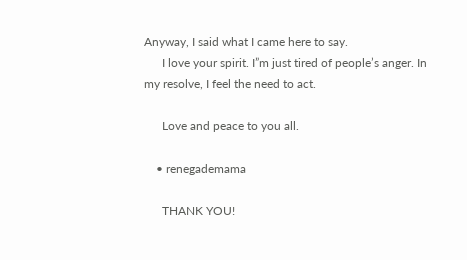Anyway, I said what I came here to say.
      I love your spirit. I”m just tired of people’s anger. In my resolve, I feel the need to act.

      Love and peace to you all.

    • renegademama

      THANK YOU!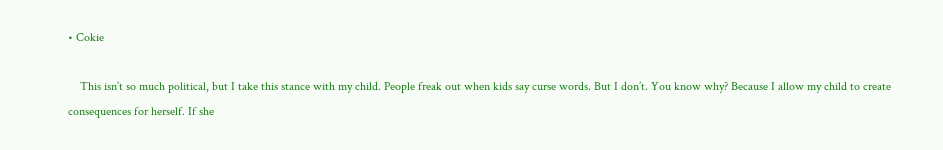• Cokie

    This isn’t so much political, but I take this stance with my child. People freak out when kids say curse words. But I don’t. You know why? Because I allow my child to create consequences for herself. If she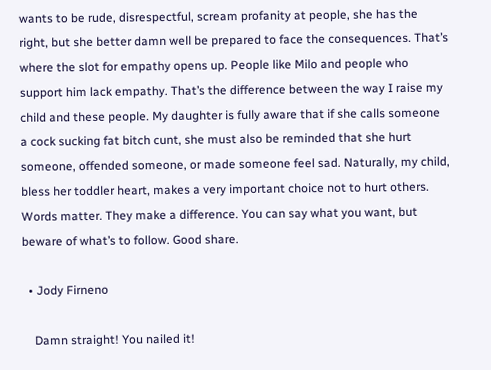wants to be rude, disrespectful, scream profanity at people, she has the right, but she better damn well be prepared to face the consequences. That’s where the slot for empathy opens up. People like Milo and people who support him lack empathy. That’s the difference between the way I raise my child and these people. My daughter is fully aware that if she calls someone a cock sucking fat bitch cunt, she must also be reminded that she hurt someone, offended someone, or made someone feel sad. Naturally, my child, bless her toddler heart, makes a very important choice not to hurt others. Words matter. They make a difference. You can say what you want, but beware of what’s to follow. Good share.

  • Jody Firneno

    Damn straight! You nailed it!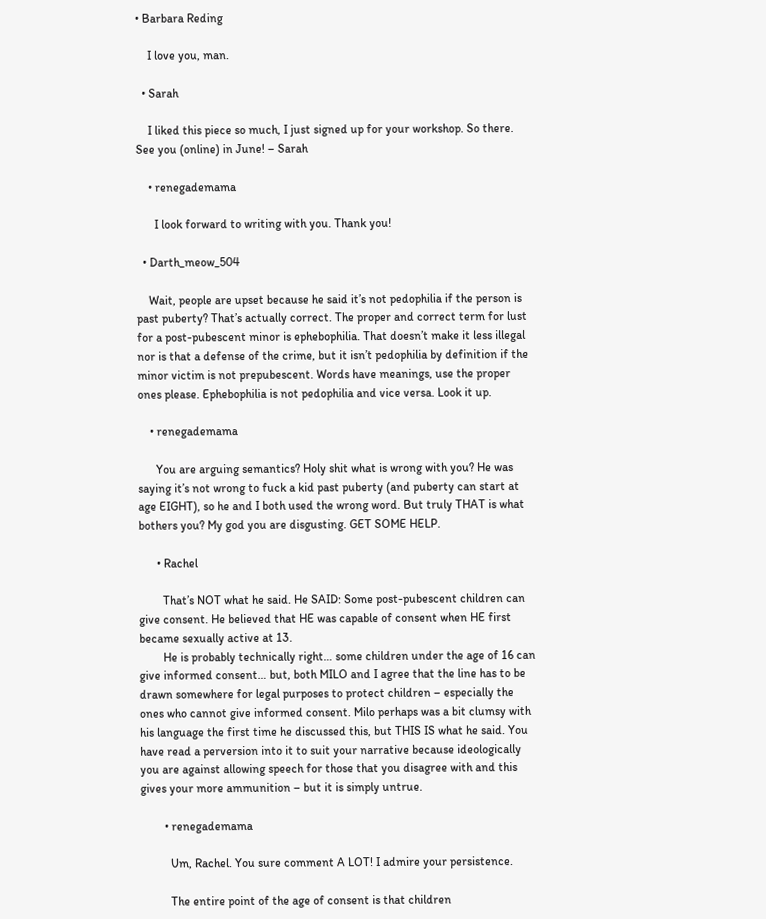• Barbara Reding

    I love you, man.

  • Sarah

    I liked this piece so much, I just signed up for your workshop. So there. See you (online) in June! – Sarah

    • renegademama

      I look forward to writing with you. Thank you!

  • Darth_meow_504

    Wait, people are upset because he said it’s not pedophilia if the person is past puberty? That’s actually correct. The proper and correct term for lust for a post-pubescent minor is ephebophilia. That doesn’t make it less illegal nor is that a defense of the crime, but it isn’t pedophilia by definition if the minor victim is not prepubescent. Words have meanings, use the proper ones please. Ephebophilia is not pedophilia and vice versa. Look it up.

    • renegademama

      You are arguing semantics? Holy shit what is wrong with you? He was saying it’s not wrong to fuck a kid past puberty (and puberty can start at age EIGHT), so he and I both used the wrong word. But truly THAT is what bothers you? My god you are disgusting. GET SOME HELP.

      • Rachel

        That’s NOT what he said. He SAID: Some post-pubescent children can give consent. He believed that HE was capable of consent when HE first became sexually active at 13.
        He is probably technically right… some children under the age of 16 can give informed consent… but, both MILO and I agree that the line has to be drawn somewhere for legal purposes to protect children – especially the ones who cannot give informed consent. Milo perhaps was a bit clumsy with his language the first time he discussed this, but THIS IS what he said. You have read a perversion into it to suit your narrative because ideologically you are against allowing speech for those that you disagree with and this gives your more ammunition – but it is simply untrue.

        • renegademama

          Um, Rachel. You sure comment A LOT! I admire your persistence.

          The entire point of the age of consent is that children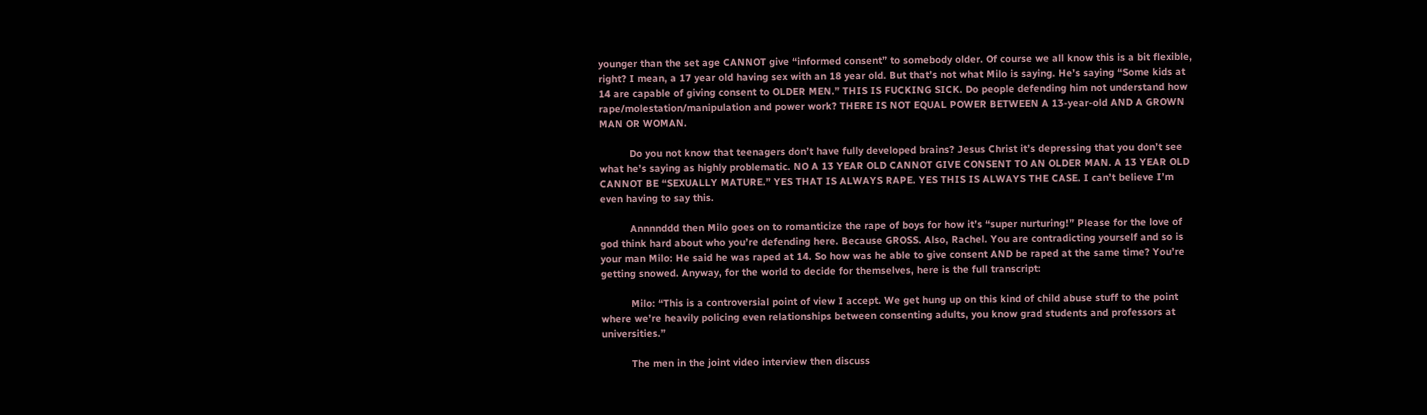younger than the set age CANNOT give “informed consent” to somebody older. Of course we all know this is a bit flexible, right? I mean, a 17 year old having sex with an 18 year old. But that’s not what Milo is saying. He’s saying “Some kids at 14 are capable of giving consent to OLDER MEN.” THIS IS FUCKING SICK. Do people defending him not understand how rape/molestation/manipulation and power work? THERE IS NOT EQUAL POWER BETWEEN A 13-year-old AND A GROWN MAN OR WOMAN.

          Do you not know that teenagers don’t have fully developed brains? Jesus Christ it’s depressing that you don’t see what he’s saying as highly problematic. NO A 13 YEAR OLD CANNOT GIVE CONSENT TO AN OLDER MAN. A 13 YEAR OLD CANNOT BE “SEXUALLY MATURE.” YES THAT IS ALWAYS RAPE. YES THIS IS ALWAYS THE CASE. I can’t believe I’m even having to say this.

          Annnnddd then Milo goes on to romanticize the rape of boys for how it’s “super nurturing!” Please for the love of god think hard about who you’re defending here. Because GROSS. Also, Rachel. You are contradicting yourself and so is your man Milo: He said he was raped at 14. So how was he able to give consent AND be raped at the same time? You’re getting snowed. Anyway, for the world to decide for themselves, here is the full transcript:

          Milo: “This is a controversial point of view I accept. We get hung up on this kind of child abuse stuff to the point where we’re heavily policing even relationships between consenting adults, you know grad students and professors at universities.”

          The men in the joint video interview then discuss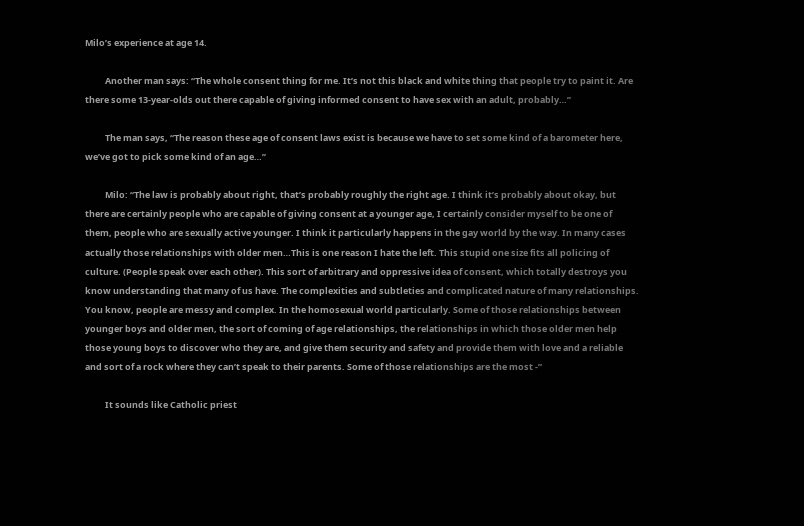Milo’s experience at age 14.

          Another man says: “The whole consent thing for me. It’s not this black and white thing that people try to paint it. Are there some 13-year-olds out there capable of giving informed consent to have sex with an adult, probably…”

          The man says, “The reason these age of consent laws exist is because we have to set some kind of a barometer here, we’ve got to pick some kind of an age…”

          Milo: “The law is probably about right, that’s probably roughly the right age. I think it’s probably about okay, but there are certainly people who are capable of giving consent at a younger age, I certainly consider myself to be one of them, people who are sexually active younger. I think it particularly happens in the gay world by the way. In many cases actually those relationships with older men…This is one reason I hate the left. This stupid one size fits all policing of culture. (People speak over each other). This sort of arbitrary and oppressive idea of consent, which totally destroys you know understanding that many of us have. The complexities and subtleties and complicated nature of many relationships. You know, people are messy and complex. In the homosexual world particularly. Some of those relationships between younger boys and older men, the sort of coming of age relationships, the relationships in which those older men help those young boys to discover who they are, and give them security and safety and provide them with love and a reliable and sort of a rock where they can’t speak to their parents. Some of those relationships are the most -”

          It sounds like Catholic priest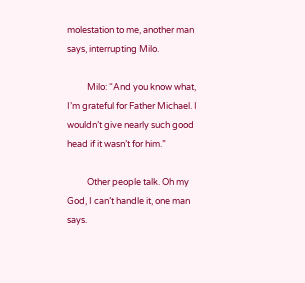molestation to me, another man says, interrupting Milo.

          Milo: “And you know what, I’m grateful for Father Michael. I wouldn’t give nearly such good head if it wasn’t for him.”

          Other people talk. Oh my God, I can’t handle it, one man says.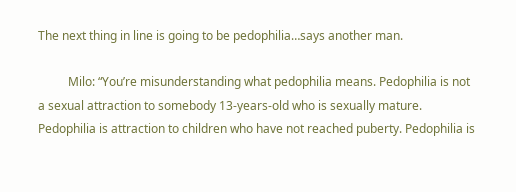The next thing in line is going to be pedophilia…says another man.

          Milo: “You’re misunderstanding what pedophilia means. Pedophilia is not a sexual attraction to somebody 13-years-old who is sexually mature. Pedophilia is attraction to children who have not reached puberty. Pedophilia is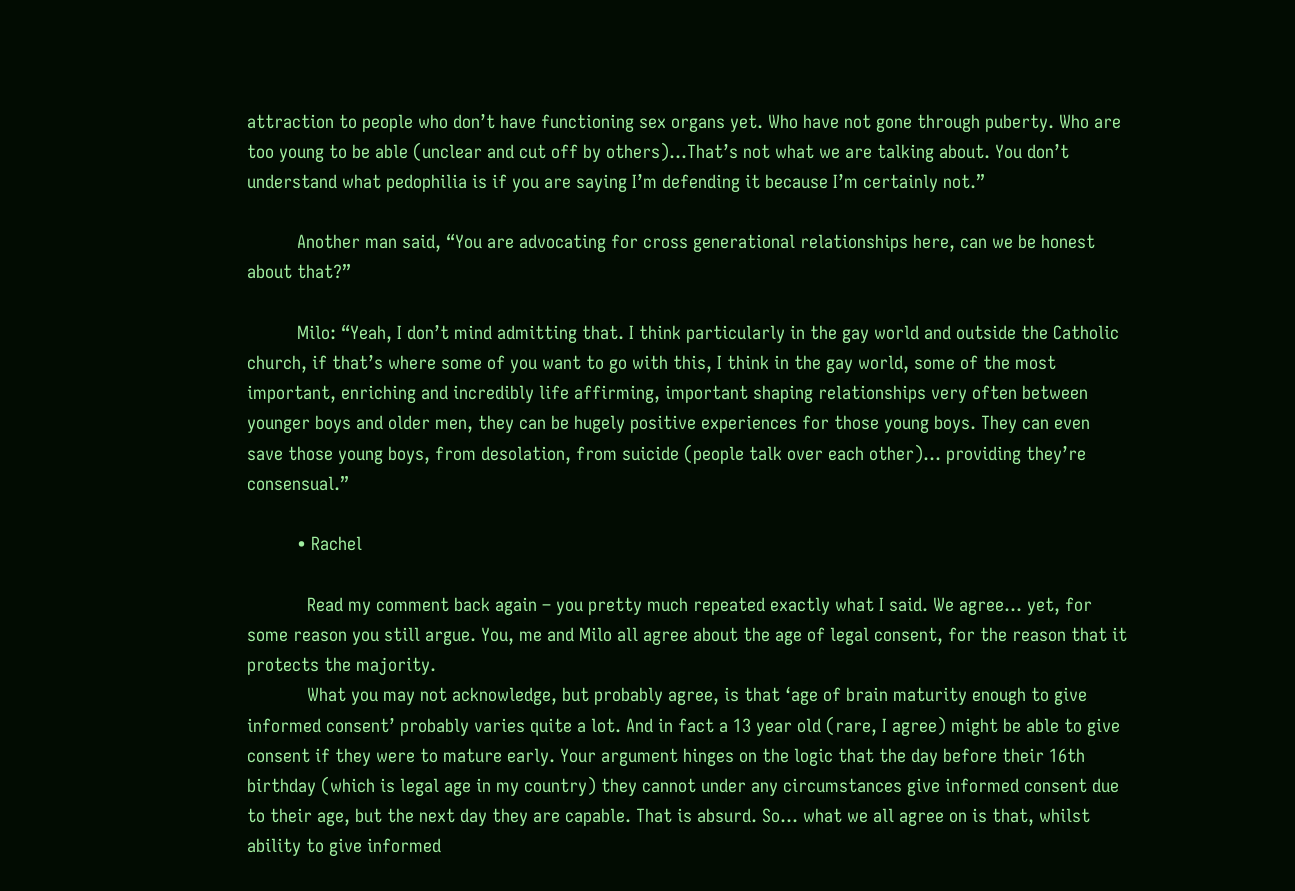attraction to people who don’t have functioning sex organs yet. Who have not gone through puberty. Who are too young to be able (unclear and cut off by others)…That’s not what we are talking about. You don’t understand what pedophilia is if you are saying I’m defending it because I’m certainly not.”

          Another man said, “You are advocating for cross generational relationships here, can we be honest about that?”

          Milo: “Yeah, I don’t mind admitting that. I think particularly in the gay world and outside the Catholic church, if that’s where some of you want to go with this, I think in the gay world, some of the most important, enriching and incredibly life affirming, important shaping relationships very often between younger boys and older men, they can be hugely positive experiences for those young boys. They can even save those young boys, from desolation, from suicide (people talk over each other)… providing they’re consensual.”

          • Rachel

            Read my comment back again – you pretty much repeated exactly what I said. We agree… yet, for some reason you still argue. You, me and Milo all agree about the age of legal consent, for the reason that it protects the majority.
            What you may not acknowledge, but probably agree, is that ‘age of brain maturity enough to give informed consent’ probably varies quite a lot. And in fact a 13 year old (rare, I agree) might be able to give consent if they were to mature early. Your argument hinges on the logic that the day before their 16th birthday (which is legal age in my country) they cannot under any circumstances give informed consent due to their age, but the next day they are capable. That is absurd. So… what we all agree on is that, whilst ability to give informed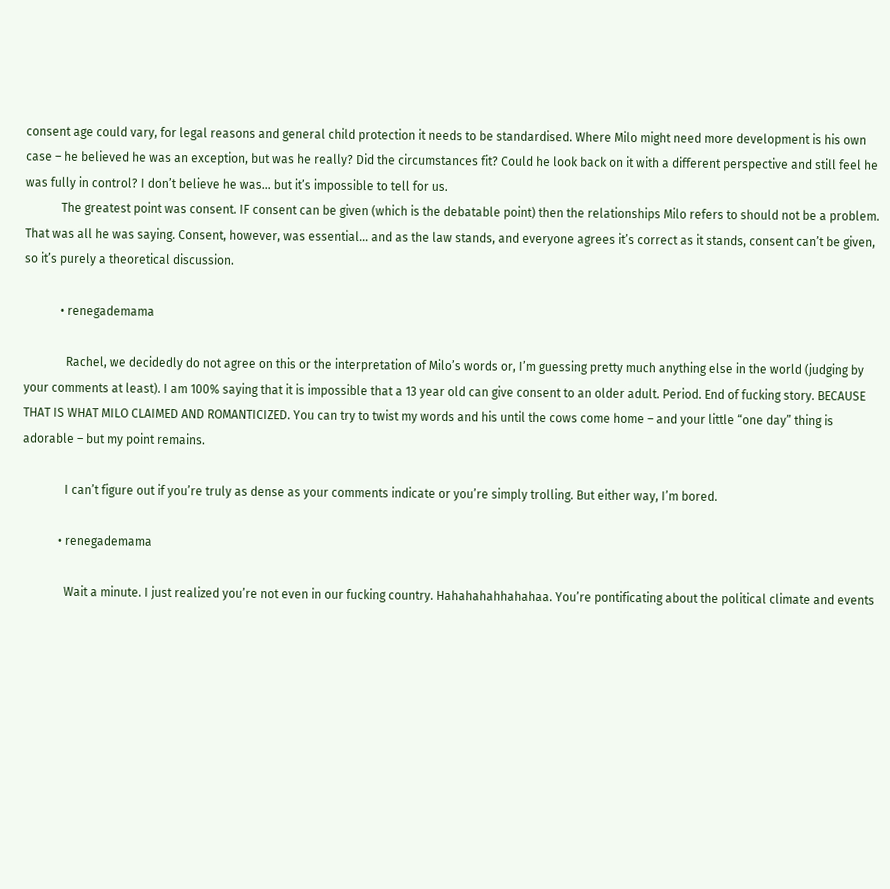consent age could vary, for legal reasons and general child protection it needs to be standardised. Where Milo might need more development is his own case – he believed he was an exception, but was he really? Did the circumstances fit? Could he look back on it with a different perspective and still feel he was fully in control? I don’t believe he was… but it’s impossible to tell for us.
            The greatest point was consent. IF consent can be given (which is the debatable point) then the relationships Milo refers to should not be a problem. That was all he was saying. Consent, however, was essential… and as the law stands, and everyone agrees it’s correct as it stands, consent can’t be given, so it’s purely a theoretical discussion.

            • renegademama

              Rachel, we decidedly do not agree on this or the interpretation of Milo’s words or, I’m guessing pretty much anything else in the world (judging by your comments at least). I am 100% saying that it is impossible that a 13 year old can give consent to an older adult. Period. End of fucking story. BECAUSE THAT IS WHAT MILO CLAIMED AND ROMANTICIZED. You can try to twist my words and his until the cows come home – and your little “one day” thing is adorable – but my point remains.

              I can’t figure out if you’re truly as dense as your comments indicate or you’re simply trolling. But either way, I’m bored.

            • renegademama

              Wait a minute. I just realized you’re not even in our fucking country. Hahahahahhahahaa. You’re pontificating about the political climate and events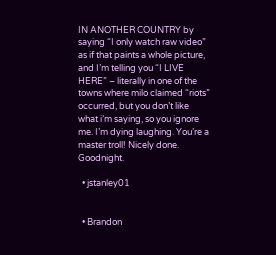IN ANOTHER COUNTRY by saying “I only watch raw video” as if that paints a whole picture, and I’m telling you “I LIVE HERE” – literally in one of the towns where milo claimed “riots” occurred, but you don’t like what i’m saying, so you ignore me. I’m dying laughing. You’re a master troll! Nicely done. Goodnight.

  • jstanley01


  • Brandon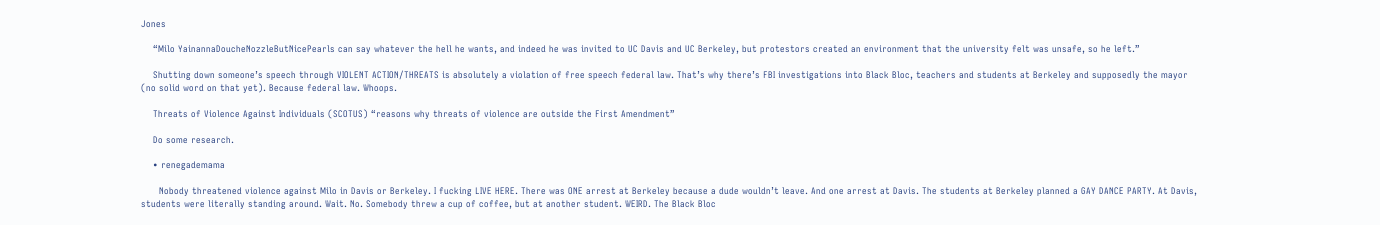Jones

    “Milo YainannaDoucheNozzleButNicePearls can say whatever the hell he wants, and indeed he was invited to UC Davis and UC Berkeley, but protestors created an environment that the university felt was unsafe, so he left.”

    Shutting down someone’s speech through VIOLENT ACTION/THREATS is absolutely a violation of free speech federal law. That’s why there’s FBI investigations into Black Bloc, teachers and students at Berkeley and supposedly the mayor (no solid word on that yet). Because federal law. Whoops.

    Threats of Violence Against Individuals (SCOTUS) “reasons why threats of violence are outside the First Amendment”

    Do some research.

    • renegademama

      Nobody threatened violence against Milo in Davis or Berkeley. I fucking LIVE HERE. There was ONE arrest at Berkeley because a dude wouldn’t leave. And one arrest at Davis. The students at Berkeley planned a GAY DANCE PARTY. At Davis, students were literally standing around. Wait. No. Somebody threw a cup of coffee, but at another student. WEIRD. The Black Bloc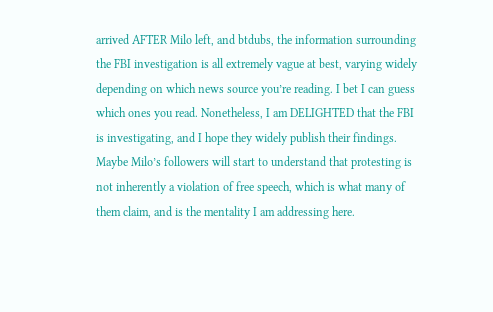arrived AFTER Milo left, and btdubs, the information surrounding the FBI investigation is all extremely vague at best, varying widely depending on which news source you’re reading. I bet I can guess which ones you read. Nonetheless, I am DELIGHTED that the FBI is investigating, and I hope they widely publish their findings. Maybe Milo’s followers will start to understand that protesting is not inherently a violation of free speech, which is what many of them claim, and is the mentality I am addressing here.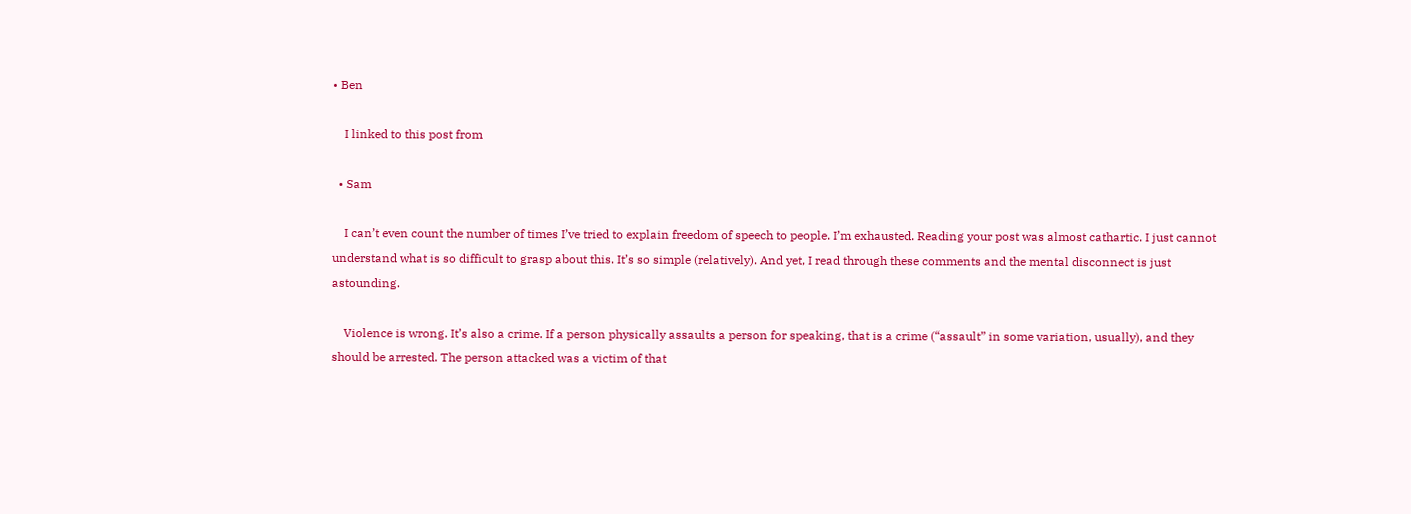• Ben

    I linked to this post from

  • Sam

    I can’t even count the number of times I’ve tried to explain freedom of speech to people. I’m exhausted. Reading your post was almost cathartic. I just cannot understand what is so difficult to grasp about this. It’s so simple (relatively). And yet, I read through these comments and the mental disconnect is just astounding.

    Violence is wrong. It’s also a crime. If a person physically assaults a person for speaking, that is a crime (“assault” in some variation, usually), and they should be arrested. The person attacked was a victim of that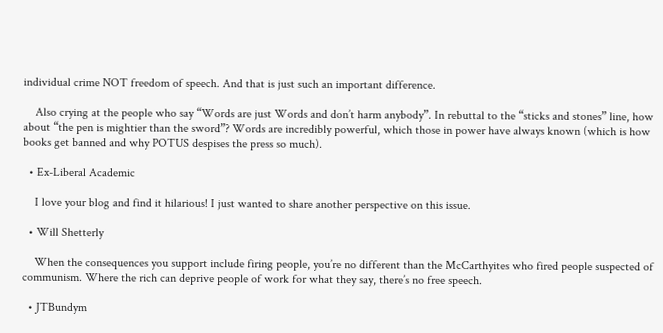individual crime NOT freedom of speech. And that is just such an important difference.

    Also crying at the people who say “Words are just Words and don’t harm anybody”. In rebuttal to the “sticks and stones” line, how about “the pen is mightier than the sword”? Words are incredibly powerful, which those in power have always known (which is how books get banned and why POTUS despises the press so much).

  • Ex-Liberal Academic

    I love your blog and find it hilarious! I just wanted to share another perspective on this issue.

  • Will Shetterly

    When the consequences you support include firing people, you’re no different than the McCarthyites who fired people suspected of communism. Where the rich can deprive people of work for what they say, there’s no free speech.

  • JTBundym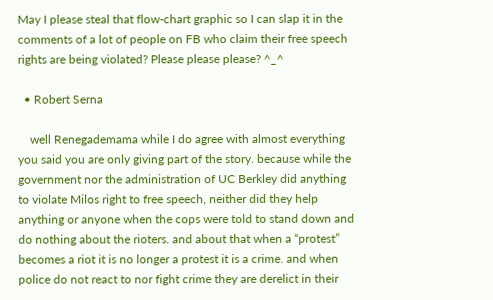May I please steal that flow-chart graphic so I can slap it in the comments of a lot of people on FB who claim their free speech rights are being violated? Please please please? ^_^

  • Robert Serna

    well Renegademama while I do agree with almost everything you said you are only giving part of the story. because while the government nor the administration of UC Berkley did anything to violate Milos right to free speech, neither did they help anything or anyone when the cops were told to stand down and do nothing about the rioters. and about that when a “protest” becomes a riot it is no longer a protest it is a crime. and when police do not react to nor fight crime they are derelict in their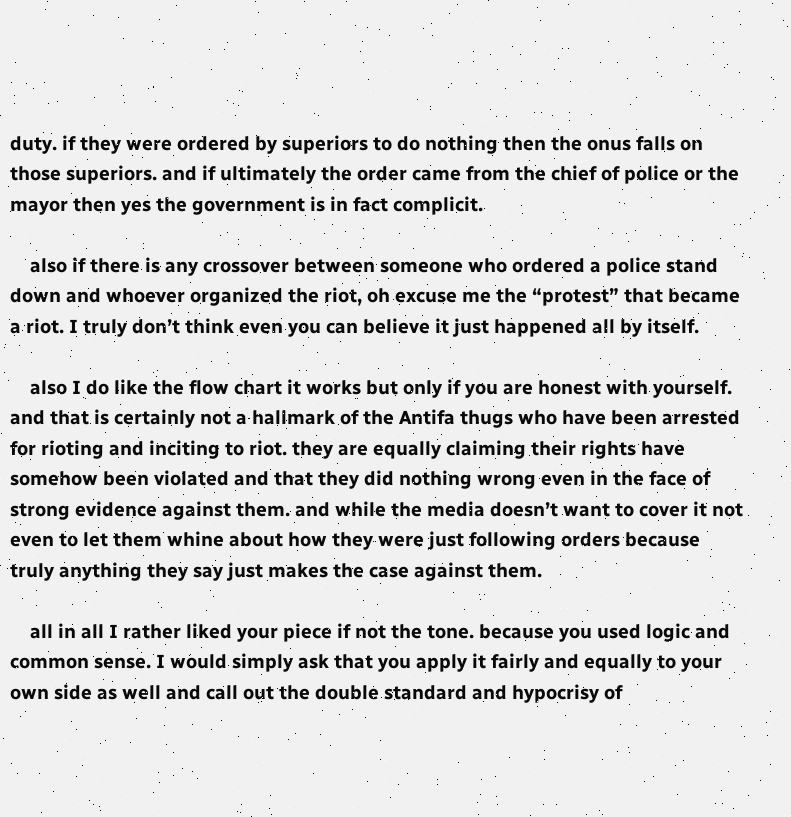duty. if they were ordered by superiors to do nothing then the onus falls on those superiors. and if ultimately the order came from the chief of police or the mayor then yes the government is in fact complicit.

    also if there is any crossover between someone who ordered a police stand down and whoever organized the riot, oh excuse me the “protest” that became a riot. I truly don’t think even you can believe it just happened all by itself.

    also I do like the flow chart it works but only if you are honest with yourself. and that is certainly not a hallmark of the Antifa thugs who have been arrested for rioting and inciting to riot. they are equally claiming their rights have somehow been violated and that they did nothing wrong even in the face of strong evidence against them. and while the media doesn’t want to cover it not even to let them whine about how they were just following orders because truly anything they say just makes the case against them.

    all in all I rather liked your piece if not the tone. because you used logic and common sense. I would simply ask that you apply it fairly and equally to your own side as well and call out the double standard and hypocrisy of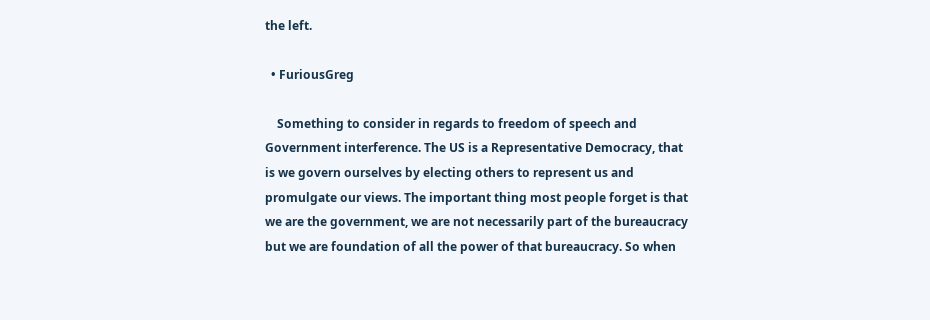the left.

  • FuriousGreg

    Something to consider in regards to freedom of speech and Government interference. The US is a Representative Democracy, that is we govern ourselves by electing others to represent us and promulgate our views. The important thing most people forget is that we are the government, we are not necessarily part of the bureaucracy but we are foundation of all the power of that bureaucracy. So when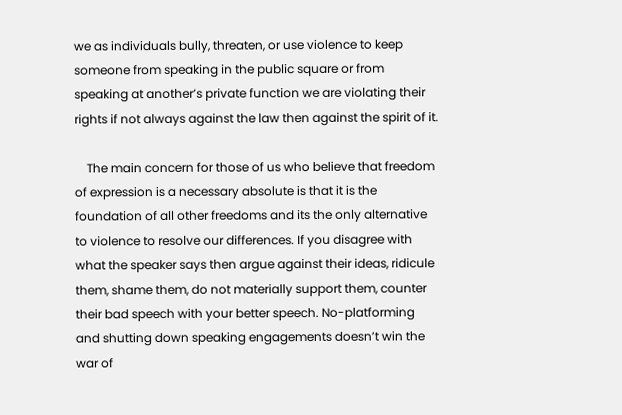we as individuals bully, threaten, or use violence to keep someone from speaking in the public square or from speaking at another’s private function we are violating their rights if not always against the law then against the spirit of it.

    The main concern for those of us who believe that freedom of expression is a necessary absolute is that it is the foundation of all other freedoms and its the only alternative to violence to resolve our differences. If you disagree with what the speaker says then argue against their ideas, ridicule them, shame them, do not materially support them, counter their bad speech with your better speech. No-platforming and shutting down speaking engagements doesn’t win the war of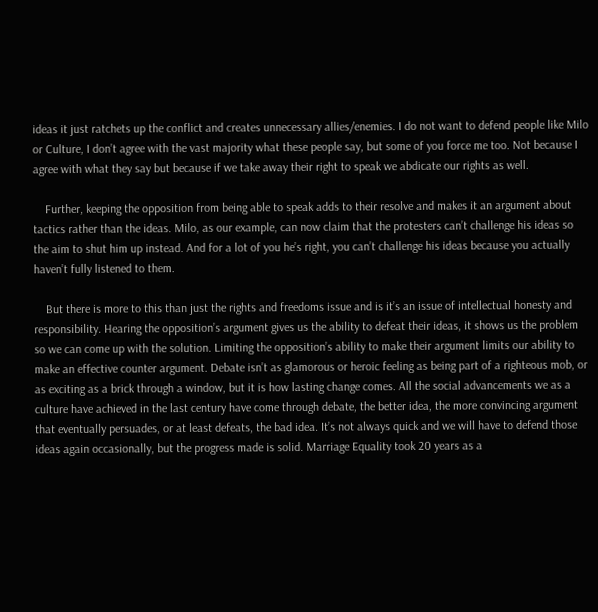ideas it just ratchets up the conflict and creates unnecessary allies/enemies. I do not want to defend people like Milo or Culture, I don’t agree with the vast majority what these people say, but some of you force me too. Not because I agree with what they say but because if we take away their right to speak we abdicate our rights as well.

    Further, keeping the opposition from being able to speak adds to their resolve and makes it an argument about tactics rather than the ideas. Milo, as our example, can now claim that the protesters can’t challenge his ideas so the aim to shut him up instead. And for a lot of you he’s right, you can’t challenge his ideas because you actually haven’t fully listened to them.

    But there is more to this than just the rights and freedoms issue and is it’s an issue of intellectual honesty and responsibility. Hearing the opposition’s argument gives us the ability to defeat their ideas, it shows us the problem so we can come up with the solution. Limiting the opposition’s ability to make their argument limits our ability to make an effective counter argument. Debate isn’t as glamorous or heroic feeling as being part of a righteous mob, or as exciting as a brick through a window, but it is how lasting change comes. All the social advancements we as a culture have achieved in the last century have come through debate, the better idea, the more convincing argument that eventually persuades, or at least defeats, the bad idea. It’s not always quick and we will have to defend those ideas again occasionally, but the progress made is solid. Marriage Equality took 20 years as a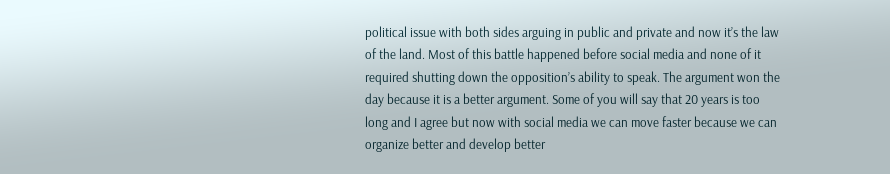political issue with both sides arguing in public and private and now it’s the law of the land. Most of this battle happened before social media and none of it required shutting down the opposition’s ability to speak. The argument won the day because it is a better argument. Some of you will say that 20 years is too long and I agree but now with social media we can move faster because we can organize better and develop better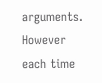arguments. However each time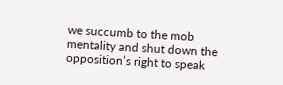we succumb to the mob mentality and shut down the opposition’s right to speak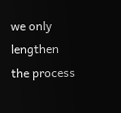we only lengthen the process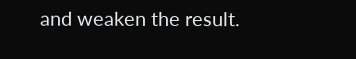and weaken the result.